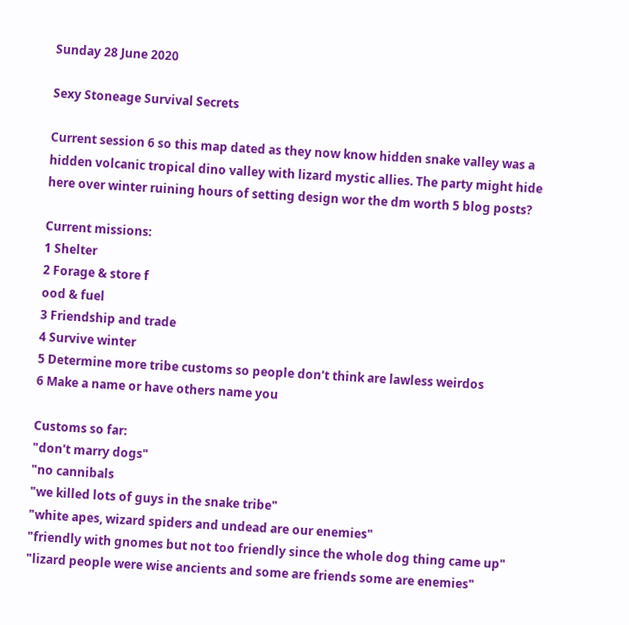Sunday 28 June 2020

Sexy Stoneage Survival Secrets

Current session 6 so this map dated as they now know hidden snake valley was a hidden volcanic tropical dino valley with lizard mystic allies. The party might hide here over winter ruining hours of setting design wor the dm worth 5 blog posts?

Current missions:
1 Shelter
2 Forage & store f
ood & fuel
3 Friendship and trade
4 Survive winter
5 Determine more tribe customs so people don't think are lawless weirdos
6 Make a name or have others name you

Customs so far:
"don't marry dogs"
"no cannibals
"we killed lots of guys in the snake tribe"
"white apes, wizard spiders and undead are our enemies"
"friendly with gnomes but not too friendly since the whole dog thing came up"
"lizard people were wise ancients and some are friends some are enemies"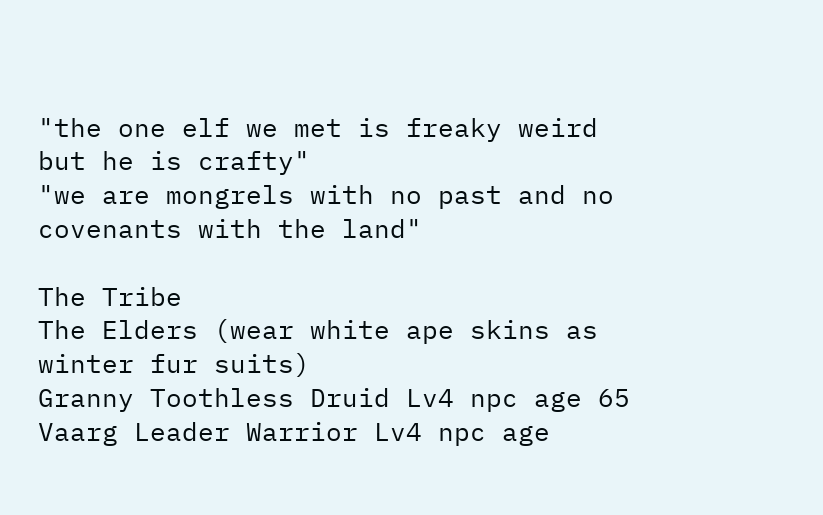"the one elf we met is freaky weird but he is crafty"
"we are mongrels with no past and no covenants with the land"

The Tribe
The Elders (wear white ape skins as winter fur suits)
Granny Toothless Druid Lv4 npc age 65
Vaarg Leader Warrior Lv4 npc age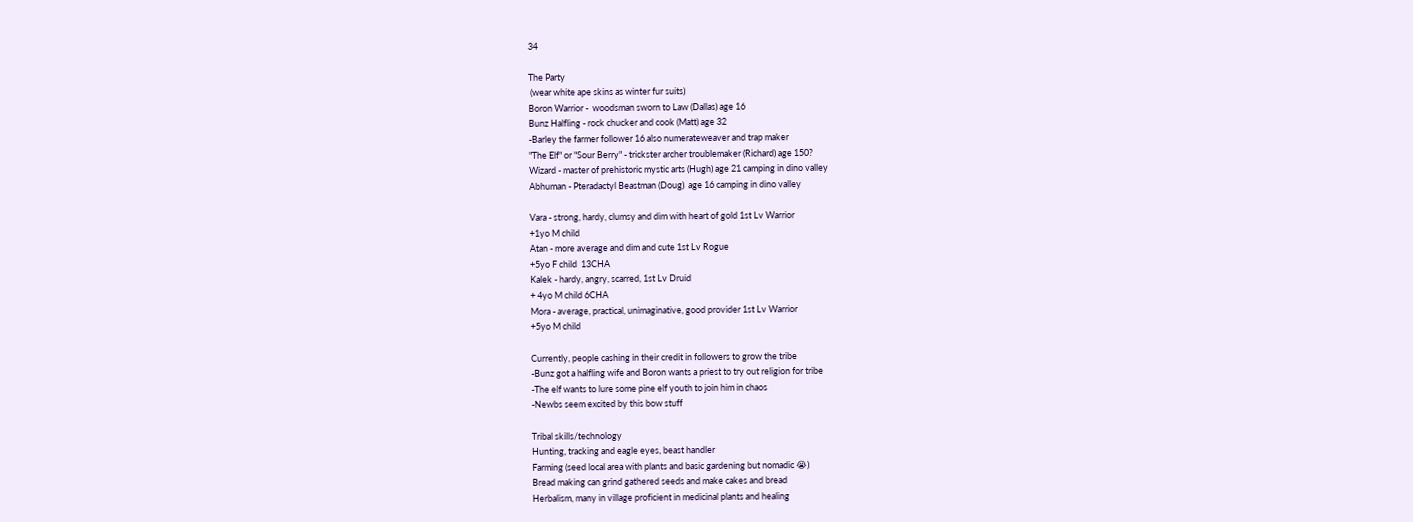34

The Party
 (wear white ape skins as winter fur suits)
Boron Warrior -  woodsman sworn to Law (Dallas) age 16
Bunz Halfling - rock chucker and cook (Matt) age 32
-Barley the farmer follower 16 also numerateweaver and trap maker
"The Elf" or "Sour Berry" - trickster archer troublemaker (Richard) age 150?
Wizard - master of prehistoric mystic arts (Hugh) age 21 camping in dino valley
Abhuman - Pteradactyl Beastman (Doug)  age 16 camping in dino valley

Vara - strong, hardy, clumsy and dim with heart of gold 1st Lv Warrior
+1yo M child
Atan - more average and dim and cute 1st Lv Rogue
+5yo F child  13CHA
Kalek - hardy, angry, scarred, 1st Lv Druid
+ 4yo M child 6CHA
Mora - average, practical, unimaginative, good provider 1st Lv Warrior
+5yo M child

Currently, people cashing in their credit in followers to grow the tribe
-Bunz got a halfling wife and Boron wants a priest to try out religion for tribe
-The elf wants to lure some pine elf youth to join him in chaos
-Newbs seem excited by this bow stuff

Tribal skills/technology
Hunting, tracking and eagle eyes, beast handler
Farming (seed local area with plants and basic gardening but nomadic 😭)
Bread making can grind gathered seeds and make cakes and bread
Herbalism, many in village proficient in medicinal plants and healing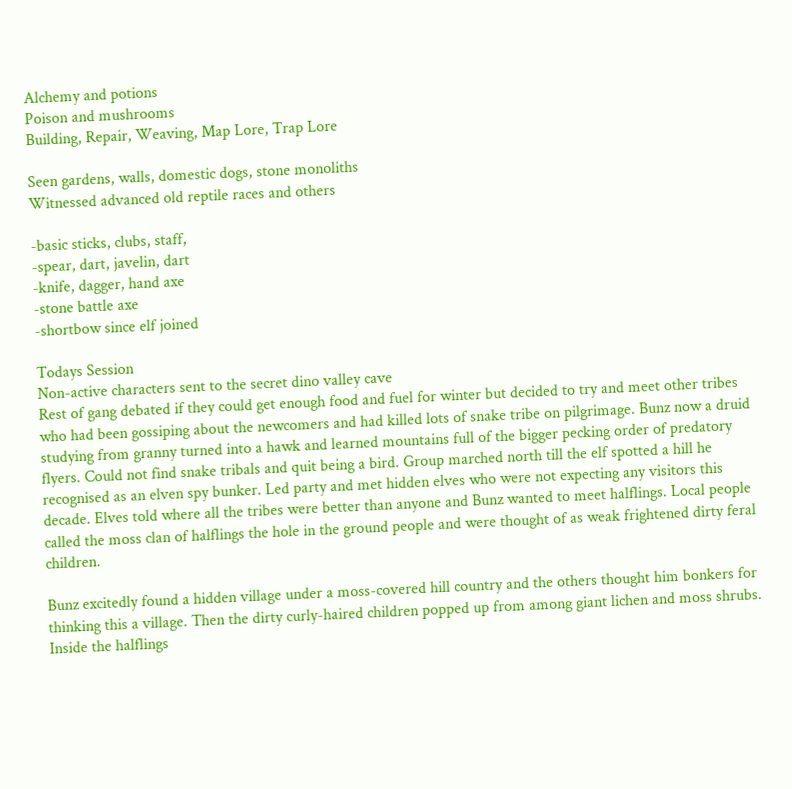Alchemy and potions
Poison and mushrooms
Building, Repair, Weaving, Map Lore, Trap Lore

Seen gardens, walls, domestic dogs, stone monoliths
Witnessed advanced old reptile races and others

-basic sticks, clubs, staff,
-spear, dart, javelin, dart
-knife, dagger, hand axe
-stone battle axe
-shortbow since elf joined

Todays Session
Non-active characters sent to the secret dino valley cave
Rest of gang debated if they could get enough food and fuel for winter but decided to try and meet other tribes who had been gossiping about the newcomers and had killed lots of snake tribe on pilgrimage. Bunz now a druid studying from granny turned into a hawk and learned mountains full of the bigger pecking order of predatory flyers. Could not find snake tribals and quit being a bird. Group marched north till the elf spotted a hill he recognised as an elven spy bunker. Led party and met hidden elves who were not expecting any visitors this decade. Elves told where all the tribes were better than anyone and Bunz wanted to meet halflings. Local people called the moss clan of halflings the hole in the ground people and were thought of as weak frightened dirty feral children.

Bunz excitedly found a hidden village under a moss-covered hill country and the others thought him bonkers for thinking this a village. Then the dirty curly-haired children popped up from among giant lichen and moss shrubs. Inside the halflings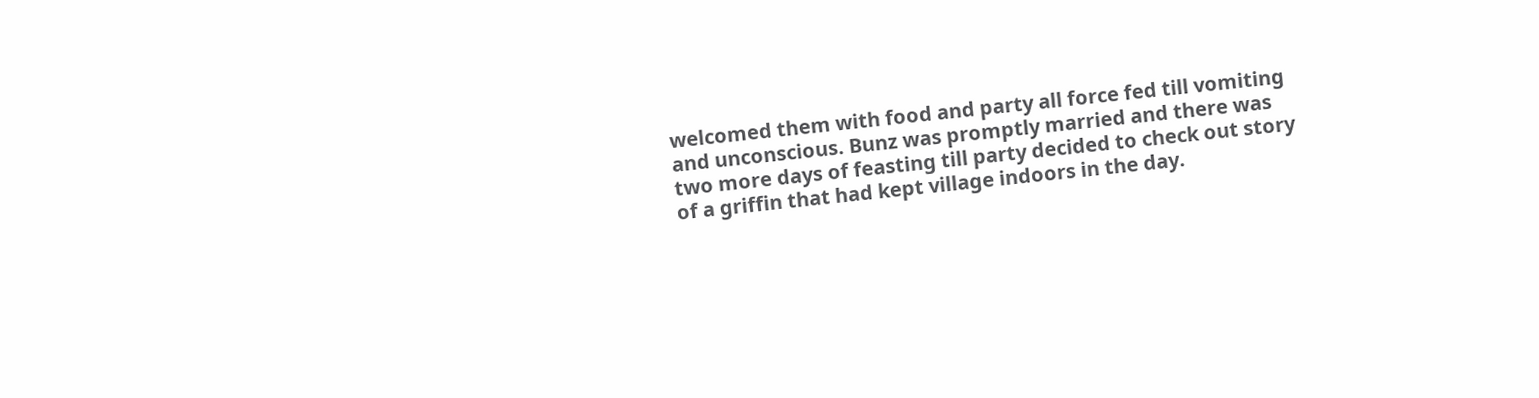welcomed them with food and party all force fed till vomiting and unconscious. Bunz was promptly married and there was two more days of feasting till party decided to check out story of a griffin that had kept village indoors in the day.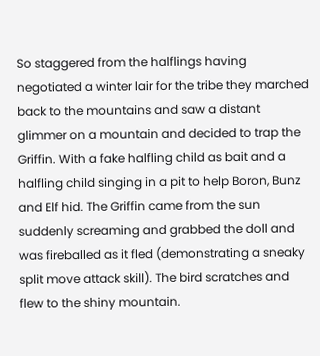So staggered from the halflings having negotiated a winter lair for the tribe they marched back to the mountains and saw a distant glimmer on a mountain and decided to trap the Griffin. With a fake halfling child as bait and a halfling child singing in a pit to help Boron, Bunz and Elf hid. The Griffin came from the sun suddenly screaming and grabbed the doll and was fireballed as it fled (demonstrating a sneaky split move attack skill). The bird scratches and flew to the shiny mountain.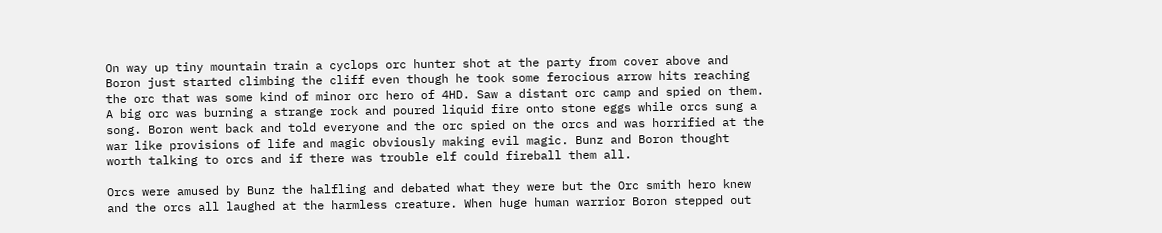On way up tiny mountain train a cyclops orc hunter shot at the party from cover above and Boron just started climbing the cliff even though he took some ferocious arrow hits reaching the orc that was some kind of minor orc hero of 4HD. Saw a distant orc camp and spied on them. A big orc was burning a strange rock and poured liquid fire onto stone eggs while orcs sung a song. Boron went back and told everyone and the orc spied on the orcs and was horrified at the war like provisions of life and magic obviously making evil magic. Bunz and Boron thought worth talking to orcs and if there was trouble elf could fireball them all.

Orcs were amused by Bunz the halfling and debated what they were but the Orc smith hero knew and the orcs all laughed at the harmless creature. When huge human warrior Boron stepped out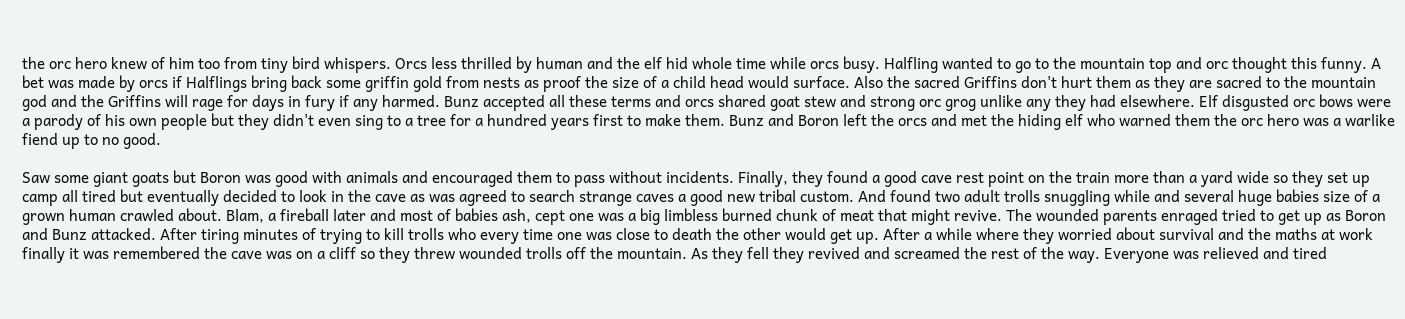the orc hero knew of him too from tiny bird whispers. Orcs less thrilled by human and the elf hid whole time while orcs busy. Halfling wanted to go to the mountain top and orc thought this funny. A bet was made by orcs if Halflings bring back some griffin gold from nests as proof the size of a child head would surface. Also the sacred Griffins don't hurt them as they are sacred to the mountain god and the Griffins will rage for days in fury if any harmed. Bunz accepted all these terms and orcs shared goat stew and strong orc grog unlike any they had elsewhere. Elf disgusted orc bows were a parody of his own people but they didn't even sing to a tree for a hundred years first to make them. Bunz and Boron left the orcs and met the hiding elf who warned them the orc hero was a warlike fiend up to no good.

Saw some giant goats but Boron was good with animals and encouraged them to pass without incidents. Finally, they found a good cave rest point on the train more than a yard wide so they set up camp all tired but eventually decided to look in the cave as was agreed to search strange caves a good new tribal custom. And found two adult trolls snuggling while and several huge babies size of a grown human crawled about. Blam, a fireball later and most of babies ash, cept one was a big limbless burned chunk of meat that might revive. The wounded parents enraged tried to get up as Boron and Bunz attacked. After tiring minutes of trying to kill trolls who every time one was close to death the other would get up. After a while where they worried about survival and the maths at work finally it was remembered the cave was on a cliff so they threw wounded trolls off the mountain. As they fell they revived and screamed the rest of the way. Everyone was relieved and tired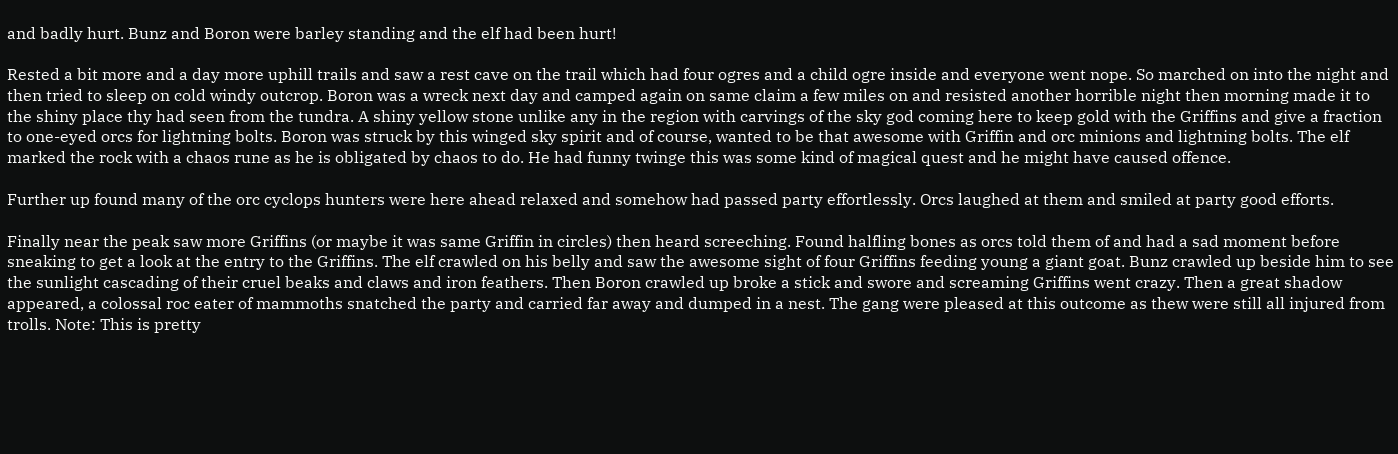and badly hurt. Bunz and Boron were barley standing and the elf had been hurt!

Rested a bit more and a day more uphill trails and saw a rest cave on the trail which had four ogres and a child ogre inside and everyone went nope. So marched on into the night and then tried to sleep on cold windy outcrop. Boron was a wreck next day and camped again on same claim a few miles on and resisted another horrible night then morning made it to the shiny place thy had seen from the tundra. A shiny yellow stone unlike any in the region with carvings of the sky god coming here to keep gold with the Griffins and give a fraction to one-eyed orcs for lightning bolts. Boron was struck by this winged sky spirit and of course, wanted to be that awesome with Griffin and orc minions and lightning bolts. The elf marked the rock with a chaos rune as he is obligated by chaos to do. He had funny twinge this was some kind of magical quest and he might have caused offence.

Further up found many of the orc cyclops hunters were here ahead relaxed and somehow had passed party effortlessly. Orcs laughed at them and smiled at party good efforts.

Finally near the peak saw more Griffins (or maybe it was same Griffin in circles) then heard screeching. Found halfling bones as orcs told them of and had a sad moment before sneaking to get a look at the entry to the Griffins. The elf crawled on his belly and saw the awesome sight of four Griffins feeding young a giant goat. Bunz crawled up beside him to see the sunlight cascading of their cruel beaks and claws and iron feathers. Then Boron crawled up broke a stick and swore and screaming Griffins went crazy. Then a great shadow appeared, a colossal roc eater of mammoths snatched the party and carried far away and dumped in a nest. The gang were pleased at this outcome as thew were still all injured from trolls. Note: This is pretty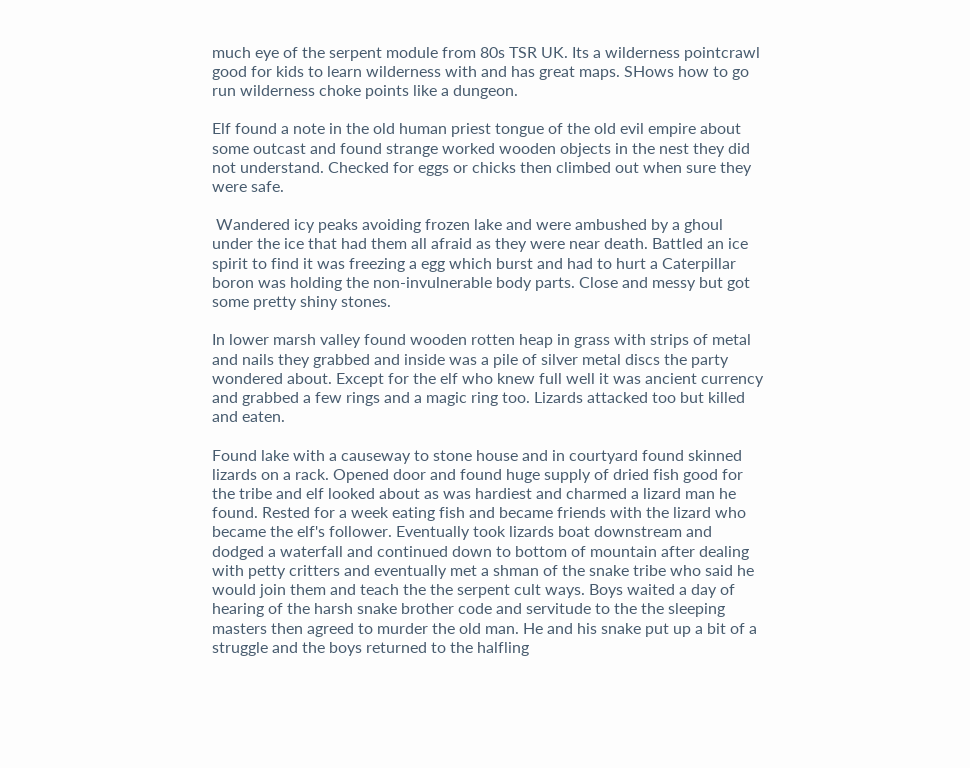much eye of the serpent module from 80s TSR UK. Its a wilderness pointcrawl good for kids to learn wilderness with and has great maps. SHows how to go run wilderness choke points like a dungeon.

Elf found a note in the old human priest tongue of the old evil empire about some outcast and found strange worked wooden objects in the nest they did not understand. Checked for eggs or chicks then climbed out when sure they were safe.

 Wandered icy peaks avoiding frozen lake and were ambushed by a ghoul under the ice that had them all afraid as they were near death. Battled an ice spirit to find it was freezing a egg which burst and had to hurt a Caterpillar boron was holding the non-invulnerable body parts. Close and messy but got some pretty shiny stones.

In lower marsh valley found wooden rotten heap in grass with strips of metal and nails they grabbed and inside was a pile of silver metal discs the party wondered about. Except for the elf who knew full well it was ancient currency and grabbed a few rings and a magic ring too. Lizards attacked too but killed and eaten.

Found lake with a causeway to stone house and in courtyard found skinned lizards on a rack. Opened door and found huge supply of dried fish good for the tribe and elf looked about as was hardiest and charmed a lizard man he found. Rested for a week eating fish and became friends with the lizard who became the elf's follower. Eventually took lizards boat downstream and dodged a waterfall and continued down to bottom of mountain after dealing with petty critters and eventually met a shman of the snake tribe who said he would join them and teach the the serpent cult ways. Boys waited a day of hearing of the harsh snake brother code and servitude to the the sleeping masters then agreed to murder the old man. He and his snake put up a bit of a struggle and the boys returned to the halfling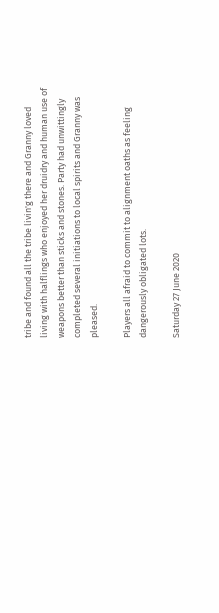tribe and found all the tribe livin'g there and Granny loved living with halflings who enjoyed her druidry and human use of weapons better than sticks and stones. Party had unwittingly completed several initiations to local spirits and Granny was pleased.

Players all afraid to commit to alignment oaths as feeling dangerously obligated lots.

Saturday 27 June 2020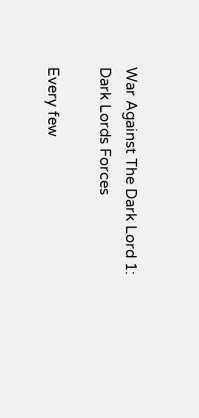War Against The Dark Lord 1: Dark Lords Forces

Every few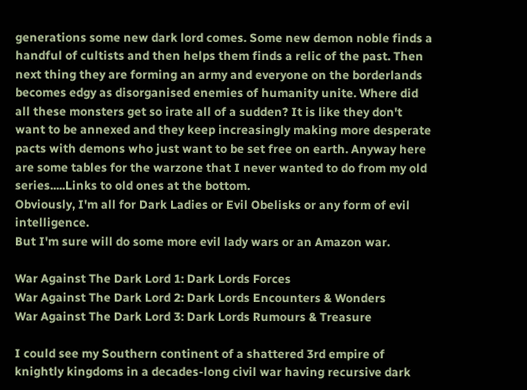generations some new dark lord comes. Some new demon noble finds a handful of cultists and then helps them finds a relic of the past. Then next thing they are forming an army and everyone on the borderlands becomes edgy as disorganised enemies of humanity unite. Where did all these monsters get so irate all of a sudden? It is like they don't want to be annexed and they keep increasingly making more desperate pacts with demons who just want to be set free on earth. Anyway here are some tables for the warzone that I never wanted to do from my old series.....Links to old ones at the bottom.
Obviously, I'm all for Dark Ladies or Evil Obelisks or any form of evil intelligence.
But I'm sure will do some more evil lady wars or an Amazon war.

War Against The Dark Lord 1: Dark Lords Forces
War Against The Dark Lord 2: Dark Lords Encounters & Wonders
War Against The Dark Lord 3: Dark Lords Rumours & Treasure

I could see my Southern continent of a shattered 3rd empire of knightly kingdoms in a decades-long civil war having recursive dark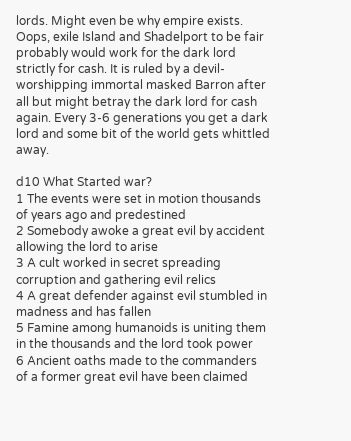lords. Might even be why empire exists. Oops, exile Island and Shadelport to be fair probably would work for the dark lord strictly for cash. It is ruled by a devil-worshipping immortal masked Barron after all but might betray the dark lord for cash again. Every 3-6 generations you get a dark lord and some bit of the world gets whittled away.

d10 What Started war?
1 The events were set in motion thousands of years ago and predestined
2 Somebody awoke a great evil by accident allowing the lord to arise
3 A cult worked in secret spreading corruption and gathering evil relics
4 A great defender against evil stumbled in madness and has fallen
5 Famine among humanoids is uniting them in the thousands and the lord took power
6 Ancient oaths made to the commanders of a former great evil have been claimed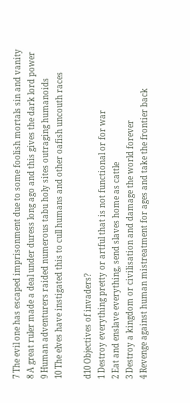7 The evil one has escaped imprisonment due to some foolish mortals sin and vanity
8 A great ruler made a deal under duress long ago and this gives the dark lord power
9 Human adventurers raided numerous tabu holy sites outraging humanoids
10 The elves have instigated this to cull humans and other oafish uncouth races

d10 Objectives of invaders?
1 Destroy everything pretty or artful that is not functional or for war
2 Eat and enslave everything, send slaves home as cattle
3 Destroy a kingdom or civilisation and damage the world forever
4 Revenge against human mistreatment for ages and take the frontier back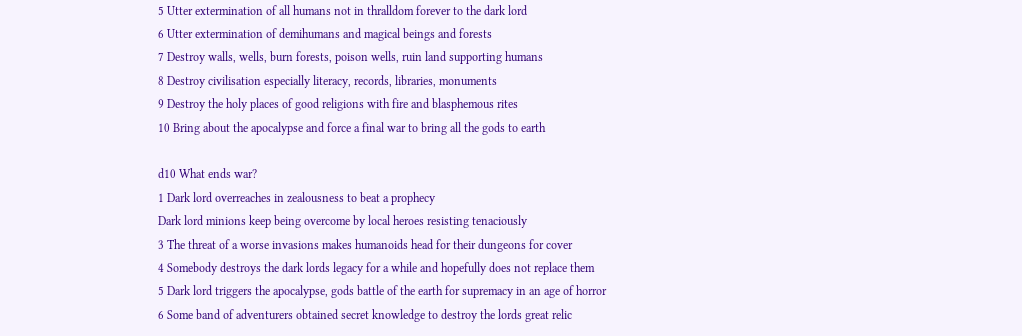5 Utter extermination of all humans not in thralldom forever to the dark lord
6 Utter extermination of demihumans and magical beings and forests
7 Destroy walls, wells, burn forests, poison wells, ruin land supporting humans
8 Destroy civilisation especially literacy, records, libraries, monuments
9 Destroy the holy places of good religions with fire and blasphemous rites
10 Bring about the apocalypse and force a final war to bring all the gods to earth

d10 What ends war?
1 Dark lord overreaches in zealousness to beat a prophecy
Dark lord minions keep being overcome by local heroes resisting tenaciously
3 The threat of a worse invasions makes humanoids head for their dungeons for cover
4 Somebody destroys the dark lords legacy for a while and hopefully does not replace them
5 Dark lord triggers the apocalypse, gods battle of the earth for supremacy in an age of horror
6 Some band of adventurers obtained secret knowledge to destroy the lords great relic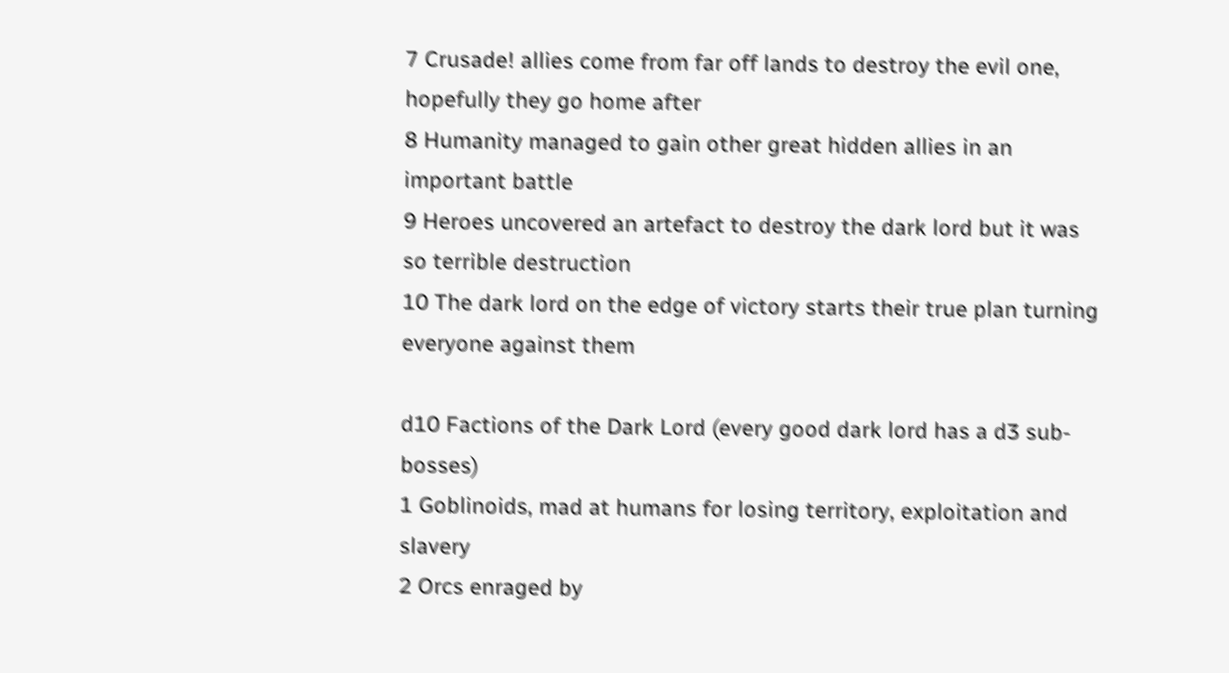7 Crusade! allies come from far off lands to destroy the evil one, hopefully they go home after
8 Humanity managed to gain other great hidden allies in an important battle
9 Heroes uncovered an artefact to destroy the dark lord but it was so terrible destruction
10 The dark lord on the edge of victory starts their true plan turning everyone against them

d10 Factions of the Dark Lord (every good dark lord has a d3 sub-bosses)
1 Goblinoids, mad at humans for losing territory, exploitation and slavery
2 Orcs enraged by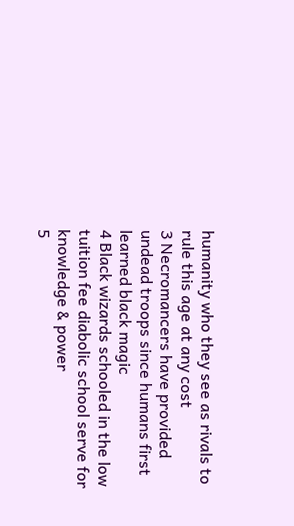humanity who they see as rivals to rule this age at any cost
3 Necromancers have provided undead troops since humans first learned black magic
4 Black wizards schooled in the low tuition fee diabolic school serve for knowledge & power
5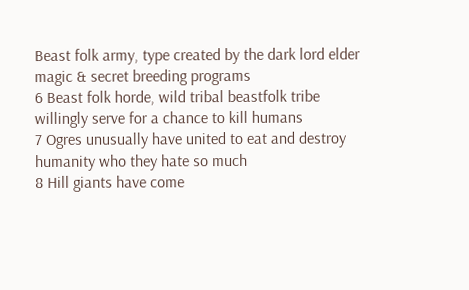Beast folk army, type created by the dark lord elder magic & secret breeding programs
6 Beast folk horde, wild tribal beastfolk tribe willingly serve for a chance to kill humans
7 Ogres unusually have united to eat and destroy humanity who they hate so much
8 Hill giants have come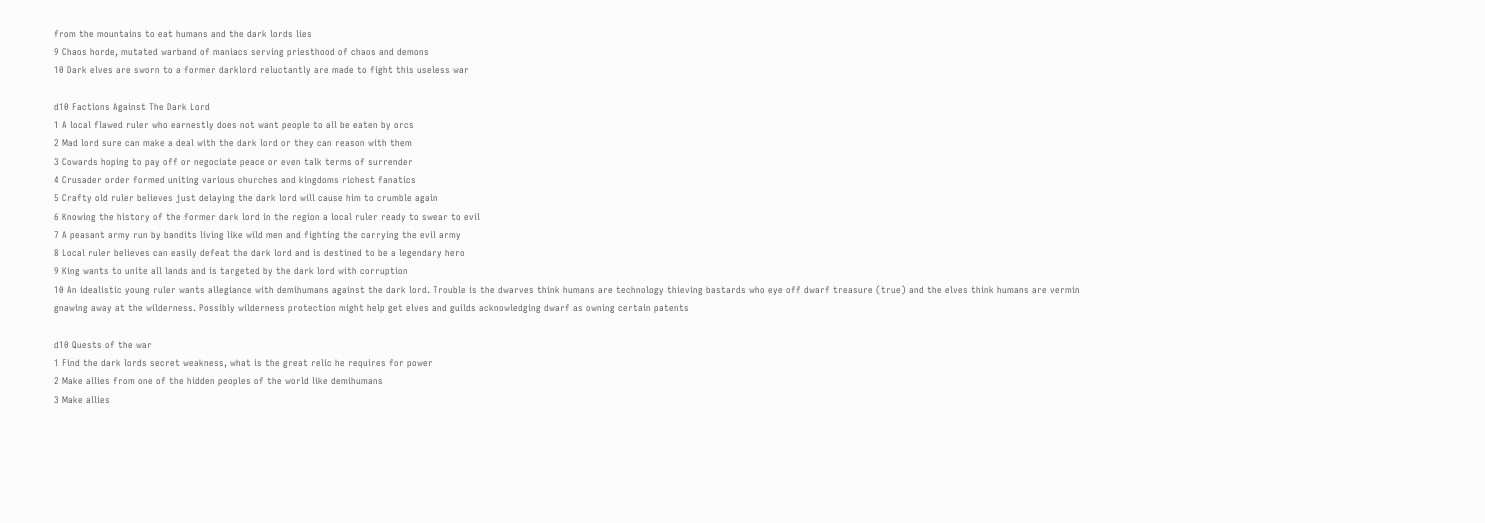from the mountains to eat humans and the dark lords lies
9 Chaos horde, mutated warband of maniacs serving priesthood of chaos and demons
10 Dark elves are sworn to a former darklord reluctantly are made to fight this useless war

d10 Factions Against The Dark Lord
1 A local flawed ruler who earnestly does not want people to all be eaten by orcs
2 Mad lord sure can make a deal with the dark lord or they can reason with them
3 Cowards hoping to pay off or negociate peace or even talk terms of surrender
4 Crusader order formed uniting various churches and kingdoms richest fanatics
5 Crafty old ruler believes just delaying the dark lord will cause him to crumble again
6 Knowing the history of the former dark lord in the region a local ruler ready to swear to evil
7 A peasant army run by bandits living like wild men and fighting the carrying the evil army
8 Local ruler believes can easily defeat the dark lord and is destined to be a legendary hero
9 King wants to unite all lands and is targeted by the dark lord with corruption
10 An idealistic young ruler wants allegiance with demihumans against the dark lord. Trouble is the dwarves think humans are technology thieving bastards who eye off dwarf treasure (true) and the elves think humans are vermin gnawing away at the wilderness. Possibly wilderness protection might help get elves and guilds acknowledging dwarf as owning certain patents

d10 Quests of the war
1 Find the dark lords secret weakness, what is the great relic he requires for power
2 Make allies from one of the hidden peoples of the world like demihumans
3 Make allies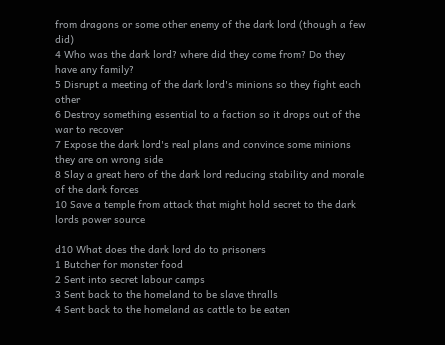from dragons or some other enemy of the dark lord (though a few did)
4 Who was the dark lord? where did they come from? Do they have any family?
5 Disrupt a meeting of the dark lord's minions so they fight each other
6 Destroy something essential to a faction so it drops out of the war to recover
7 Expose the dark lord's real plans and convince some minions they are on wrong side
8 Slay a great hero of the dark lord reducing stability and morale of the dark forces
10 Save a temple from attack that might hold secret to the dark lords power source

d10 What does the dark lord do to prisoners
1 Butcher for monster food
2 Sent into secret labour camps
3 Sent back to the homeland to be slave thralls
4 Sent back to the homeland as cattle to be eaten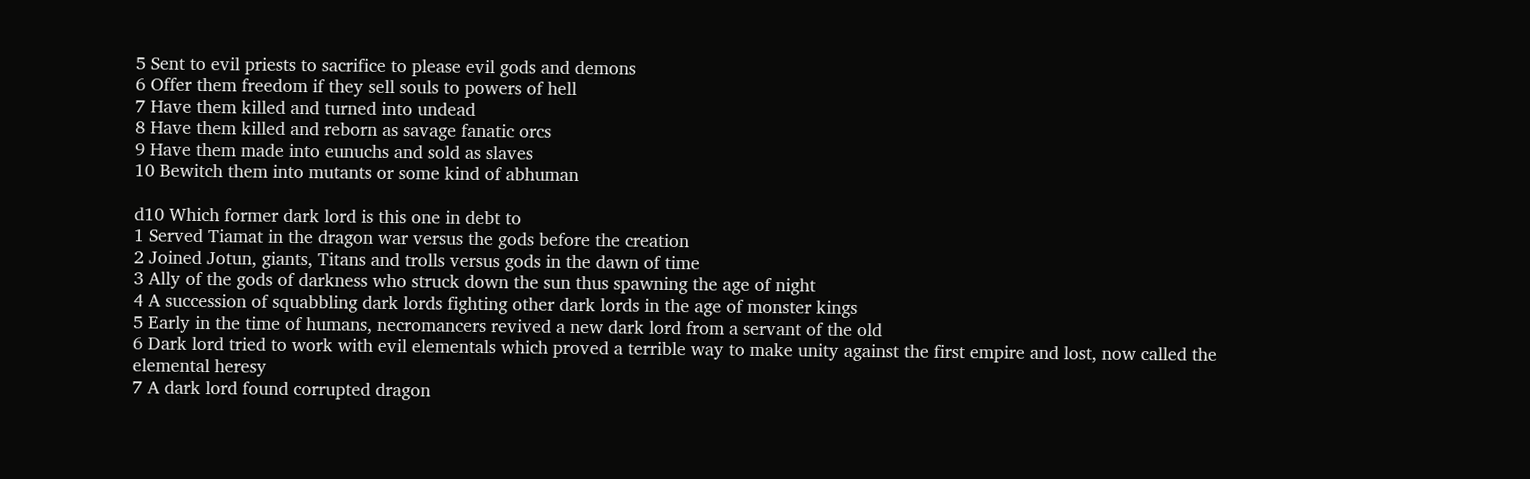5 Sent to evil priests to sacrifice to please evil gods and demons
6 Offer them freedom if they sell souls to powers of hell
7 Have them killed and turned into undead
8 Have them killed and reborn as savage fanatic orcs
9 Have them made into eunuchs and sold as slaves
10 Bewitch them into mutants or some kind of abhuman

d10 Which former dark lord is this one in debt to
1 Served Tiamat in the dragon war versus the gods before the creation
2 Joined Jotun, giants, Titans and trolls versus gods in the dawn of time
3 Ally of the gods of darkness who struck down the sun thus spawning the age of night
4 A succession of squabbling dark lords fighting other dark lords in the age of monster kings
5 Early in the time of humans, necromancers revived a new dark lord from a servant of the old
6 Dark lord tried to work with evil elementals which proved a terrible way to make unity against the first empire and lost, now called the elemental heresy
7 A dark lord found corrupted dragon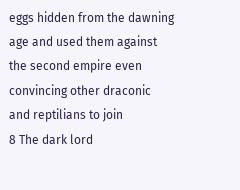eggs hidden from the dawning age and used them against the second empire even convincing other draconic and reptilians to join
8 The dark lord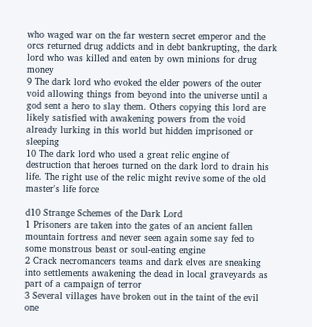who waged war on the far western secret emperor and the orcs returned drug addicts and in debt bankrupting, the dark lord who was killed and eaten by own minions for drug money
9 The dark lord who evoked the elder powers of the outer void allowing things from beyond into the universe until a god sent a hero to slay them. Others copying this lord are likely satisfied with awakening powers from the void already lurking in this world but hidden imprisoned or sleeping
10 The dark lord who used a great relic engine of destruction that heroes turned on the dark lord to drain his life. The right use of the relic might revive some of the old master's life force

d10 Strange Schemes of the Dark Lord
1 Prisoners are taken into the gates of an ancient fallen mountain fortress and never seen again some say fed to some monstrous beast or soul-eating engine
2 Crack necromancers teams and dark elves are sneaking into settlements awakening the dead in local graveyards as part of a campaign of terror
3 Several villages have broken out in the taint of the evil one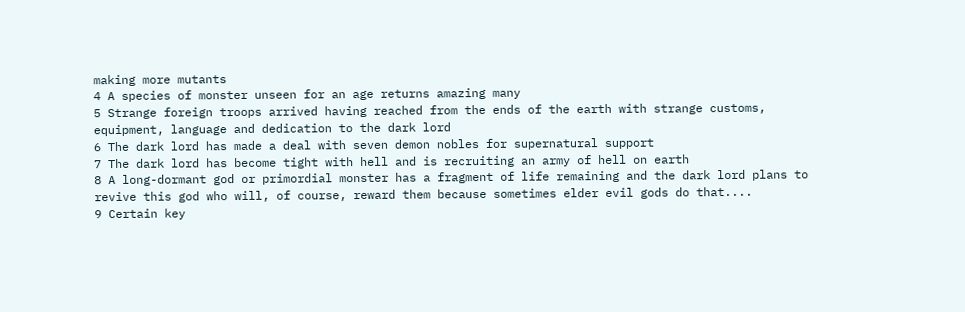making more mutants
4 A species of monster unseen for an age returns amazing many
5 Strange foreign troops arrived having reached from the ends of the earth with strange customs, equipment, language and dedication to the dark lord
6 The dark lord has made a deal with seven demon nobles for supernatural support
7 The dark lord has become tight with hell and is recruiting an army of hell on earth
8 A long-dormant god or primordial monster has a fragment of life remaining and the dark lord plans to revive this god who will, of course, reward them because sometimes elder evil gods do that....
9 Certain key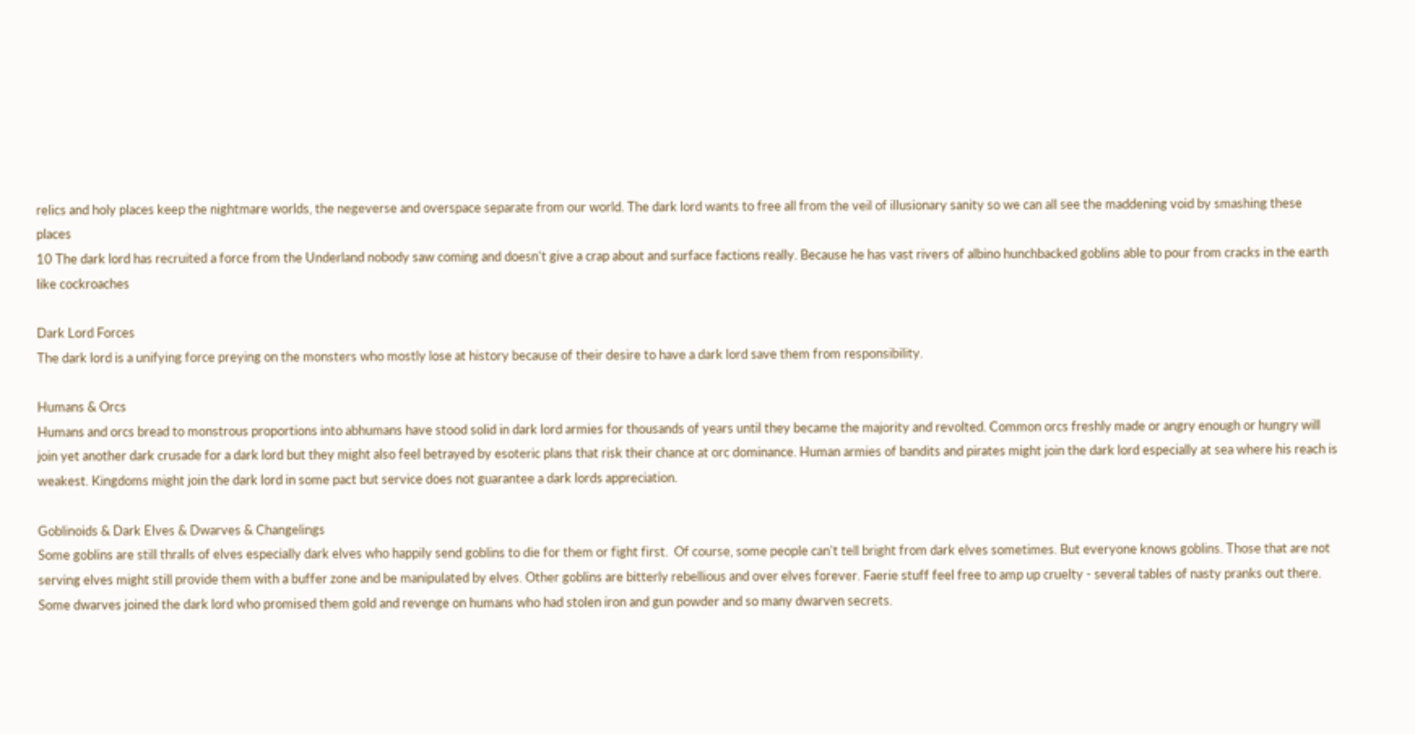relics and holy places keep the nightmare worlds, the negeverse and overspace separate from our world. The dark lord wants to free all from the veil of illusionary sanity so we can all see the maddening void by smashing these places
10 The dark lord has recruited a force from the Underland nobody saw coming and doesn't give a crap about and surface factions really. Because he has vast rivers of albino hunchbacked goblins able to pour from cracks in the earth like cockroaches

Dark Lord Forces
The dark lord is a unifying force preying on the monsters who mostly lose at history because of their desire to have a dark lord save them from responsibility.

Humans & Orcs
Humans and orcs bread to monstrous proportions into abhumans have stood solid in dark lord armies for thousands of years until they became the majority and revolted. Common orcs freshly made or angry enough or hungry will join yet another dark crusade for a dark lord but they might also feel betrayed by esoteric plans that risk their chance at orc dominance. Human armies of bandits and pirates might join the dark lord especially at sea where his reach is weakest. Kingdoms might join the dark lord in some pact but service does not guarantee a dark lords appreciation.

Goblinoids & Dark Elves & Dwarves & Changelings
Some goblins are still thralls of elves especially dark elves who happily send goblins to die for them or fight first.  Of course, some people can't tell bright from dark elves sometimes. But everyone knows goblins. Those that are not serving elves might still provide them with a buffer zone and be manipulated by elves. Other goblins are bitterly rebellious and over elves forever. Faerie stuff feel free to amp up cruelty - several tables of nasty pranks out there. Some dwarves joined the dark lord who promised them gold and revenge on humans who had stolen iron and gun powder and so many dwarven secrets.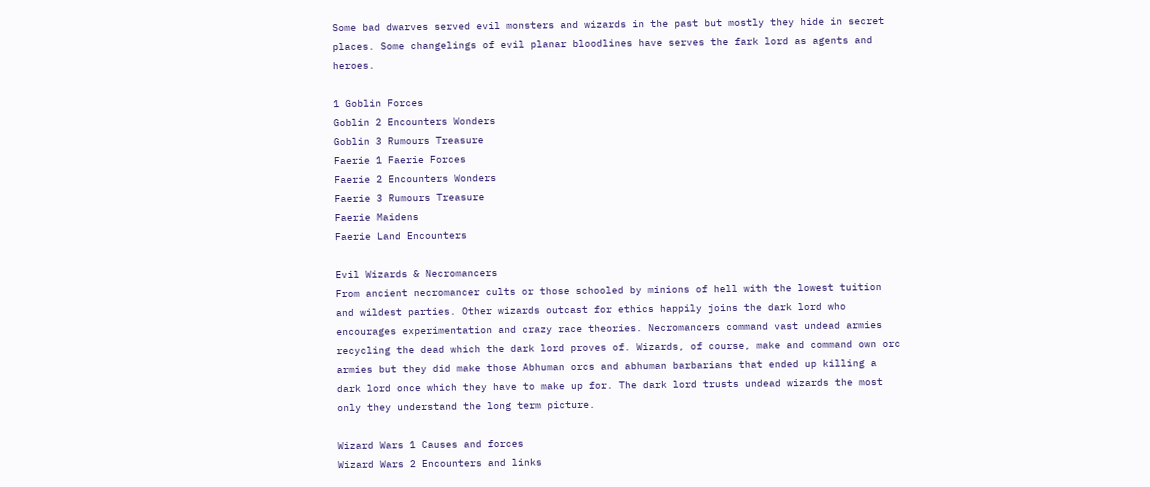Some bad dwarves served evil monsters and wizards in the past but mostly they hide in secret places. Some changelings of evil planar bloodlines have serves the fark lord as agents and heroes.

1 Goblin Forces
Goblin 2 Encounters Wonders
Goblin 3 Rumours Treasure
Faerie 1 Faerie Forces
Faerie 2 Encounters Wonders
Faerie 3 Rumours Treasure
Faerie Maidens
Faerie Land Encounters

Evil Wizards & Necromancers
From ancient necromancer cults or those schooled by minions of hell with the lowest tuition and wildest parties. Other wizards outcast for ethics happily joins the dark lord who encourages experimentation and crazy race theories. Necromancers command vast undead armies recycling the dead which the dark lord proves of. Wizards, of course, make and command own orc armies but they did make those Abhuman orcs and abhuman barbarians that ended up killing a dark lord once which they have to make up for. The dark lord trusts undead wizards the most only they understand the long term picture.

Wizard Wars 1 Causes and forces
Wizard Wars 2 Encounters and links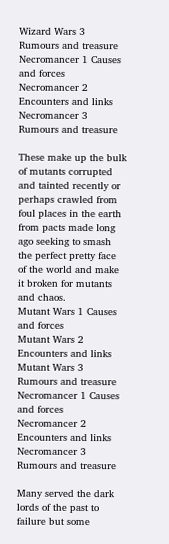Wizard Wars 3 Rumours and treasure
Necromancer 1 Causes and forces
Necromancer 2 Encounters and links
Necromancer 3 Rumours and treasure

These make up the bulk of mutants corrupted and tainted recently or perhaps crawled from foul places in the earth from pacts made long ago seeking to smash the perfect pretty face of the world and make it broken for mutants and chaos.
Mutant Wars 1 Causes and forces
Mutant Wars 2 Encounters and links
Mutant Wars 3 Rumours and treasure
Necromancer 1 Causes and forces
Necromancer 2 Encounters and links
Necromancer 3 Rumours and treasure

Many served the dark lords of the past to failure but some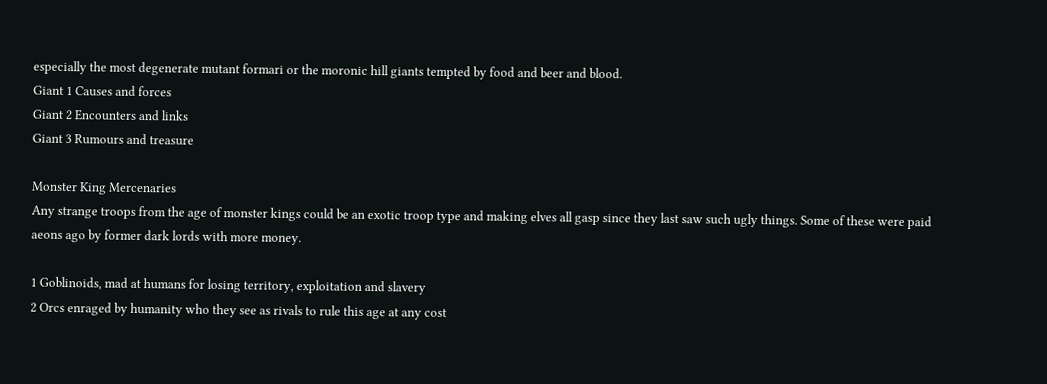especially the most degenerate mutant formari or the moronic hill giants tempted by food and beer and blood.
Giant 1 Causes and forces
Giant 2 Encounters and links
Giant 3 Rumours and treasure

Monster King Mercenaries
Any strange troops from the age of monster kings could be an exotic troop type and making elves all gasp since they last saw such ugly things. Some of these were paid aeons ago by former dark lords with more money.

1 Goblinoids, mad at humans for losing territory, exploitation and slavery
2 Orcs enraged by humanity who they see as rivals to rule this age at any cost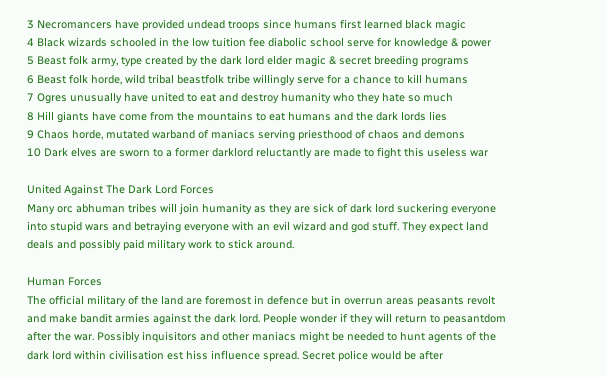3 Necromancers have provided undead troops since humans first learned black magic
4 Black wizards schooled in the low tuition fee diabolic school serve for knowledge & power
5 Beast folk army, type created by the dark lord elder magic & secret breeding programs
6 Beast folk horde, wild tribal beastfolk tribe willingly serve for a chance to kill humans
7 Ogres unusually have united to eat and destroy humanity who they hate so much
8 Hill giants have come from the mountains to eat humans and the dark lords lies
9 Chaos horde, mutated warband of maniacs serving priesthood of chaos and demons
10 Dark elves are sworn to a former darklord reluctantly are made to fight this useless war

United Against The Dark Lord Forces
Many orc abhuman tribes will join humanity as they are sick of dark lord suckering everyone into stupid wars and betraying everyone with an evil wizard and god stuff. They expect land deals and possibly paid military work to stick around.

Human Forces
The official military of the land are foremost in defence but in overrun areas peasants revolt and make bandit armies against the dark lord. People wonder if they will return to peasantdom after the war. Possibly inquisitors and other maniacs might be needed to hunt agents of the dark lord within civilisation est hiss influence spread. Secret police would be after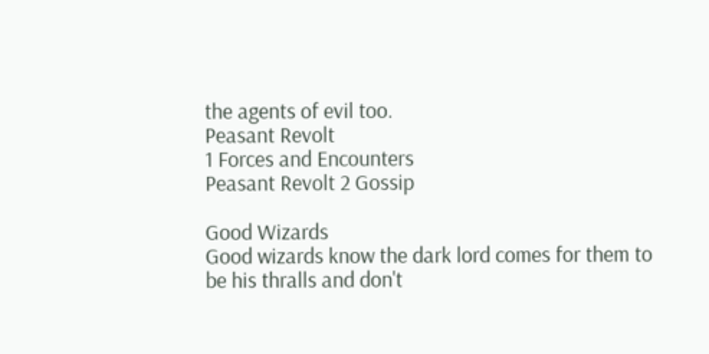the agents of evil too.
Peasant Revolt
1 Forces and Encounters
Peasant Revolt 2 Gossip

Good Wizards
Good wizards know the dark lord comes for them to be his thralls and don't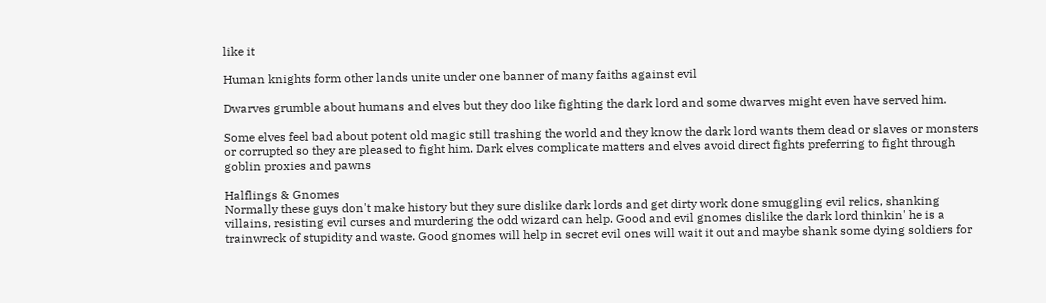like it

Human knights form other lands unite under one banner of many faiths against evil

Dwarves grumble about humans and elves but they doo like fighting the dark lord and some dwarves might even have served him.

Some elves feel bad about potent old magic still trashing the world and they know the dark lord wants them dead or slaves or monsters or corrupted so they are pleased to fight him. Dark elves complicate matters and elves avoid direct fights preferring to fight through goblin proxies and pawns

Halflings & Gnomes
Normally these guys don't make history but they sure dislike dark lords and get dirty work done smuggling evil relics, shanking villains, resisting evil curses and murdering the odd wizard can help. Good and evil gnomes dislike the dark lord thinkin' he is a trainwreck of stupidity and waste. Good gnomes will help in secret evil ones will wait it out and maybe shank some dying soldiers for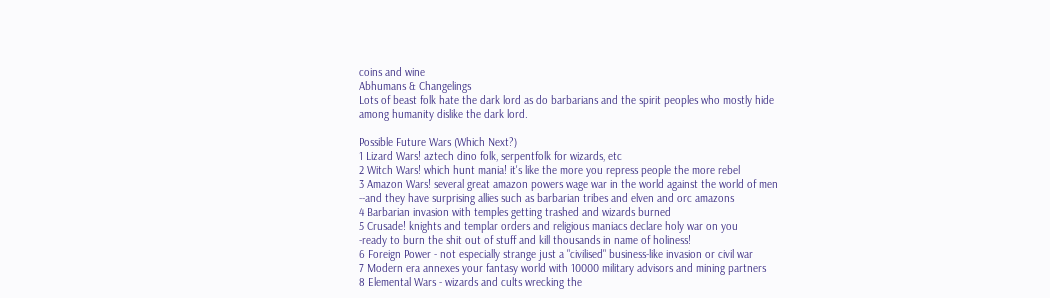coins and wine
Abhumans & Changelings
Lots of beast folk hate the dark lord as do barbarians and the spirit peoples who mostly hide among humanity dislike the dark lord.

Possible Future Wars (Which Next?)
1 Lizard Wars! aztech dino folk, serpentfolk for wizards, etc
2 Witch Wars! which hunt mania! it's like the more you repress people the more rebel
3 Amazon Wars! several great amazon powers wage war in the world against the world of men --and they have surprising allies such as barbarian tribes and elven and orc amazons
4 Barbarian invasion with temples getting trashed and wizards burned
5 Crusade! knights and templar orders and religious maniacs declare holy war on you
-ready to burn the shit out of stuff and kill thousands in name of holiness!
6 Foreign Power - not especially strange just a "civilised" business-like invasion or civil war
7 Modern era annexes your fantasy world with 10000 military advisors and mining partners
8 Elemental Wars - wizards and cults wrecking the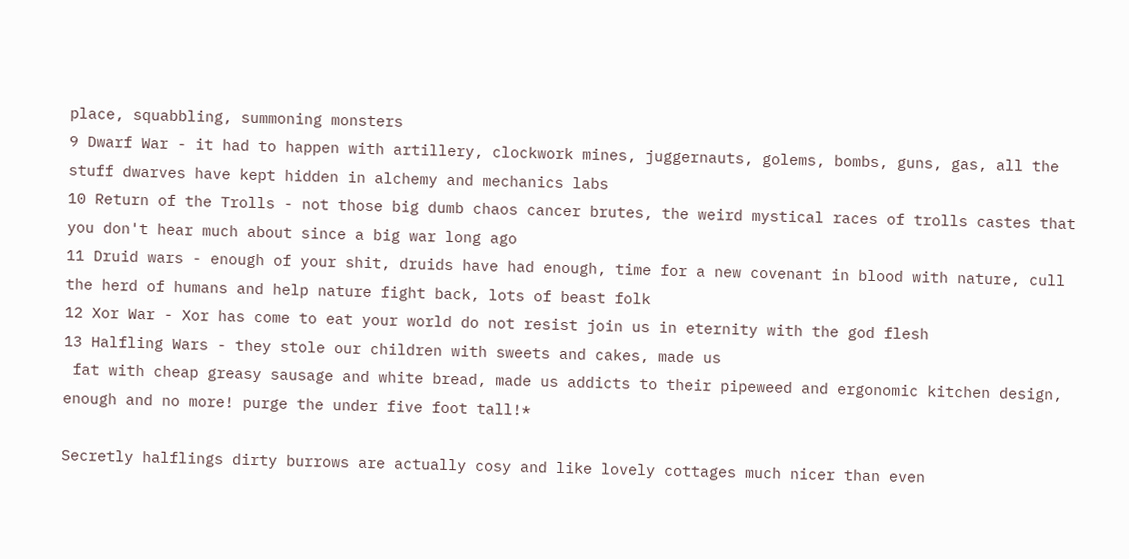place, squabbling, summoning monsters
9 Dwarf War - it had to happen with artillery, clockwork mines, juggernauts, golems, bombs, guns, gas, all the stuff dwarves have kept hidden in alchemy and mechanics labs
10 Return of the Trolls - not those big dumb chaos cancer brutes, the weird mystical races of trolls castes that you don't hear much about since a big war long ago
11 Druid wars - enough of your shit, druids have had enough, time for a new covenant in blood with nature, cull the herd of humans and help nature fight back, lots of beast folk
12 Xor War - Xor has come to eat your world do not resist join us in eternity with the god flesh
13 Halfling Wars - they stole our children with sweets and cakes, made us
 fat with cheap greasy sausage and white bread, made us addicts to their pipeweed and ergonomic kitchen design, enough and no more! purge the under five foot tall!*

Secretly halflings dirty burrows are actually cosy and like lovely cottages much nicer than even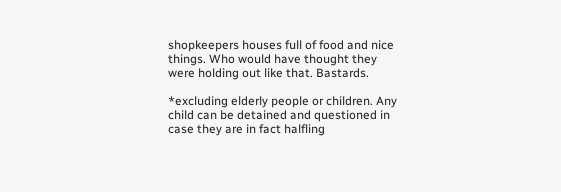shopkeepers houses full of food and nice things. Who would have thought they were holding out like that. Bastards.

*excluding elderly people or children. Any child can be detained and questioned in case they are in fact halfling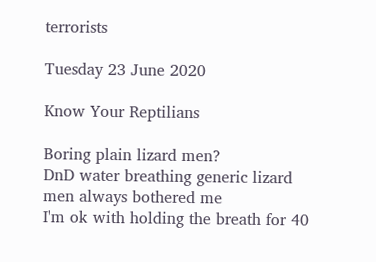terrorists

Tuesday 23 June 2020

Know Your Reptilians

Boring plain lizard men?
DnD water breathing generic lizard men always bothered me
I'm ok with holding the breath for 40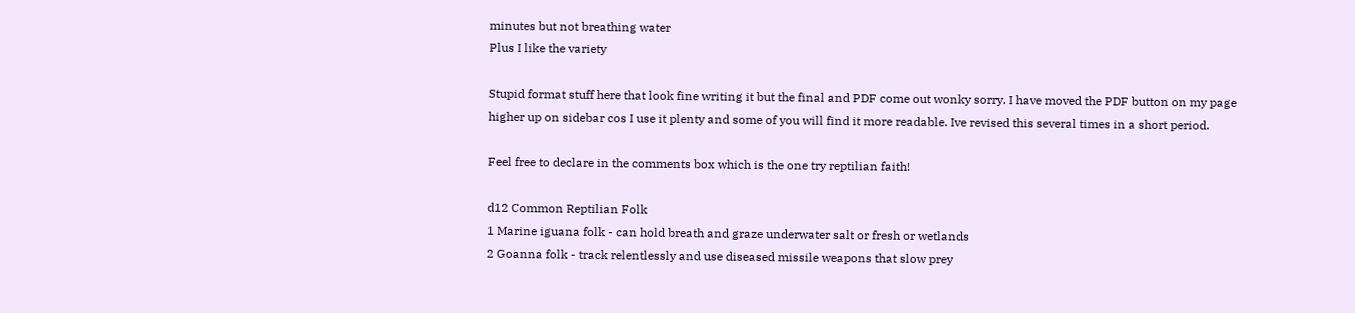minutes but not breathing water
Plus I like the variety

Stupid format stuff here that look fine writing it but the final and PDF come out wonky sorry. I have moved the PDF button on my page higher up on sidebar cos I use it plenty and some of you will find it more readable. Ive revised this several times in a short period.

Feel free to declare in the comments box which is the one try reptilian faith!

d12 Common Reptilian Folk
1 Marine iguana folk - can hold breath and graze underwater salt or fresh or wetlands
2 Goanna folk - track relentlessly and use diseased missile weapons that slow prey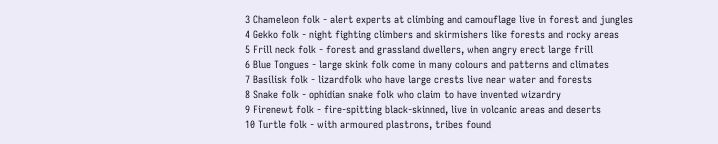3 Chameleon folk - alert experts at climbing and camouflage live in forest and jungles
4 Gekko folk - night fighting climbers and skirmishers like forests and rocky areas
5 Frill neck folk - forest and grassland dwellers, when angry erect large frill
6 Blue Tongues - large skink folk come in many colours and patterns and climates
7 Basilisk folk - lizardfolk who have large crests live near water and forests
8 Snake folk - ophidian snake folk who claim to have invented wizardry
9 Firenewt folk - fire-spitting black-skinned, live in volcanic areas and deserts
10 Turtle folk - with armoured plastrons, tribes found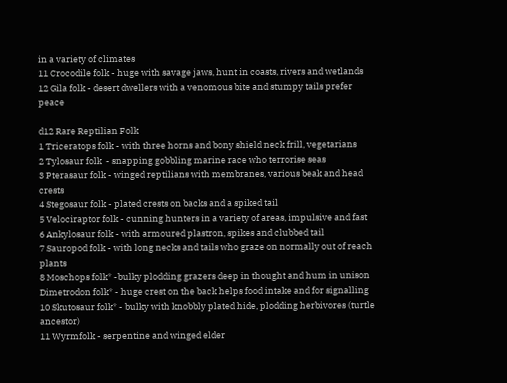in a variety of climates
11 Crocodile folk - huge with savage jaws, hunt in coasts, rivers and wetlands
12 Gila folk - desert dwellers with a venomous bite and stumpy tails prefer peace

d12 Rare Reptilian Folk
1 Triceratops folk - with three horns and bony shield neck frill, vegetarians
2 Tylosaur folk  - snapping gobbling marine race who terrorise seas
3 Pterasaur folk - winged reptilians with membranes, various beak and head crests
4 Stegosaur folk - plated crests on backs and a spiked tail
5 Velociraptor folk - cunning hunters in a variety of areas, impulsive and fast
6 Ankylosaur folk - with armoured plastron, spikes and clubbed tail
7 Sauropod folk - with long necks and tails who graze on normally out of reach plants
8 Moschops folk* -bulky plodding grazers deep in thought and hum in unison
Dimetrodon folk* - huge crest on the back helps food intake and for signalling
10 Skutosaur folk* - bulky with knobbly plated hide, plodding herbivores (turtle ancestor)
11 Wyrmfolk - serpentine and winged elder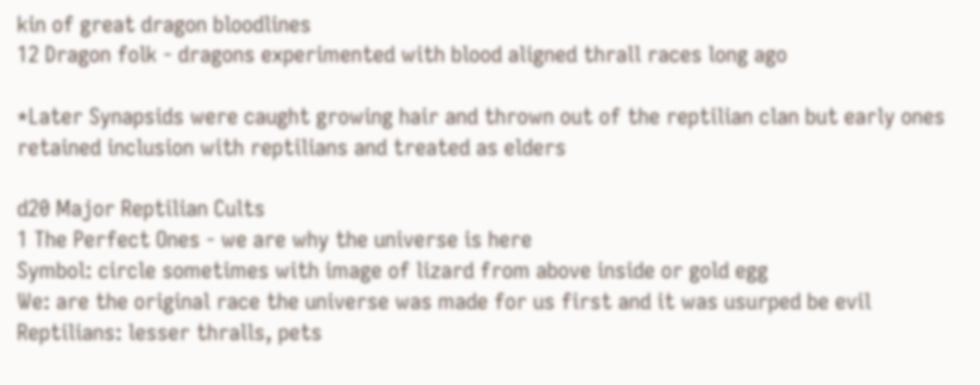kin of great dragon bloodlines
12 Dragon folk - dragons experimented with blood aligned thrall races long ago

*Later Synapsids were caught growing hair and thrown out of the reptilian clan but early ones retained inclusion with reptilians and treated as elders

d20 Major Reptilian Cults
1 The Perfect Ones - we are why the universe is here
Symbol: circle sometimes with image of lizard from above inside or gold egg
We: are the original race the universe was made for us first and it was usurped be evil
Reptilians: lesser thralls, pets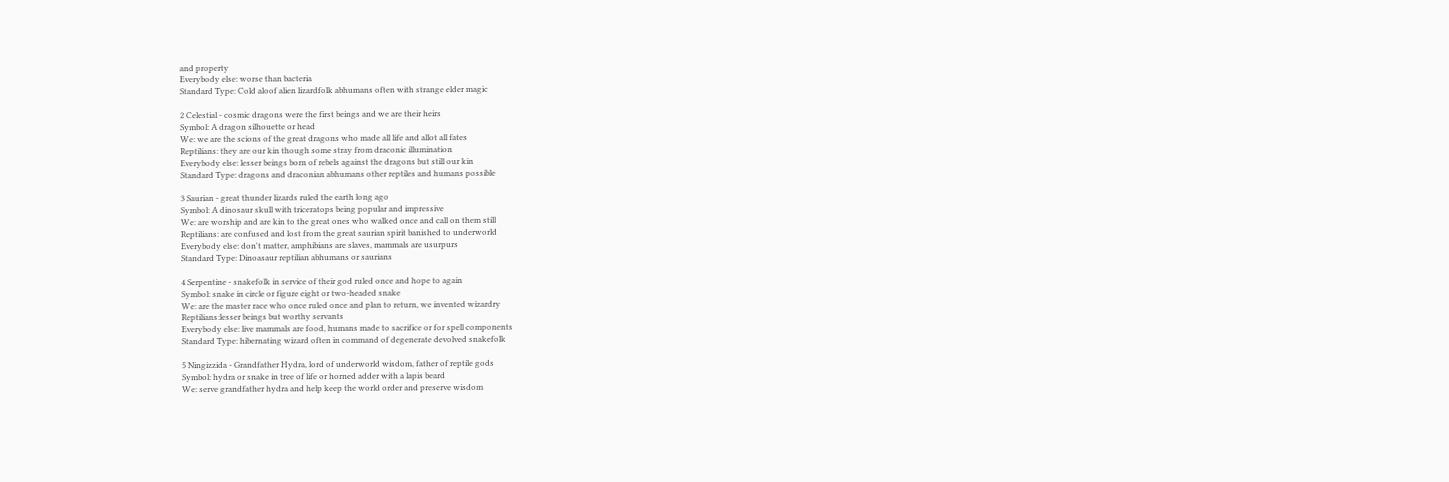and property
Everybody else: worse than bacteria
Standard Type: Cold aloof alien lizardfolk abhumans often with strange elder magic

2 Celestial - cosmic dragons were the first beings and we are their heirs
Symbol: A dragon silhouette or head
We: we are the scions of the great dragons who made all life and allot all fates
Reptilians: they are our kin though some stray from draconic illumination
Everybody else: lesser beings born of rebels against the dragons but still our kin
Standard Type: dragons and draconian abhumans other reptiles and humans possible

3 Saurian - great thunder lizards ruled the earth long ago
Symbol: A dinosaur skull with triceratops being popular and impressive
We: are worship and are kin to the great ones who walked once and call on them still
Reptilians: are confused and lost from the great saurian spirit banished to underworld
Everybody else: don't matter, amphibians are slaves, mammals are usurpurs
Standard Type: Dinoasaur reptilian abhumans or saurians

4 Serpentine - snakefolk in service of their god ruled once and hope to again
Symbol: snake in circle or figure eight or two-headed snake
We: are the master race who once ruled once and plan to return, we invented wizardry
Reptilians:lesser beings but worthy servants
Everybody else: live mammals are food, humans made to sacrifice or for spell components
Standard Type: hibernating wizard often in command of degenerate devolved snakefolk

5 Ningizzida - Grandfather Hydra, lord of underworld wisdom, father of reptile gods
Symbol: hydra or snake in tree of life or horned adder with a lapis beard
We: serve grandfather hydra and help keep the world order and preserve wisdom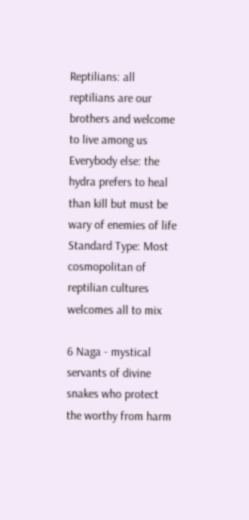Reptilians: all reptilians are our brothers and welcome to live among us
Everybody else: the hydra prefers to heal than kill but must be wary of enemies of life
Standard Type: Most cosmopolitan of reptilian cultures welcomes all to mix

6 Naga - mystical servants of divine snakes who protect the worthy from harm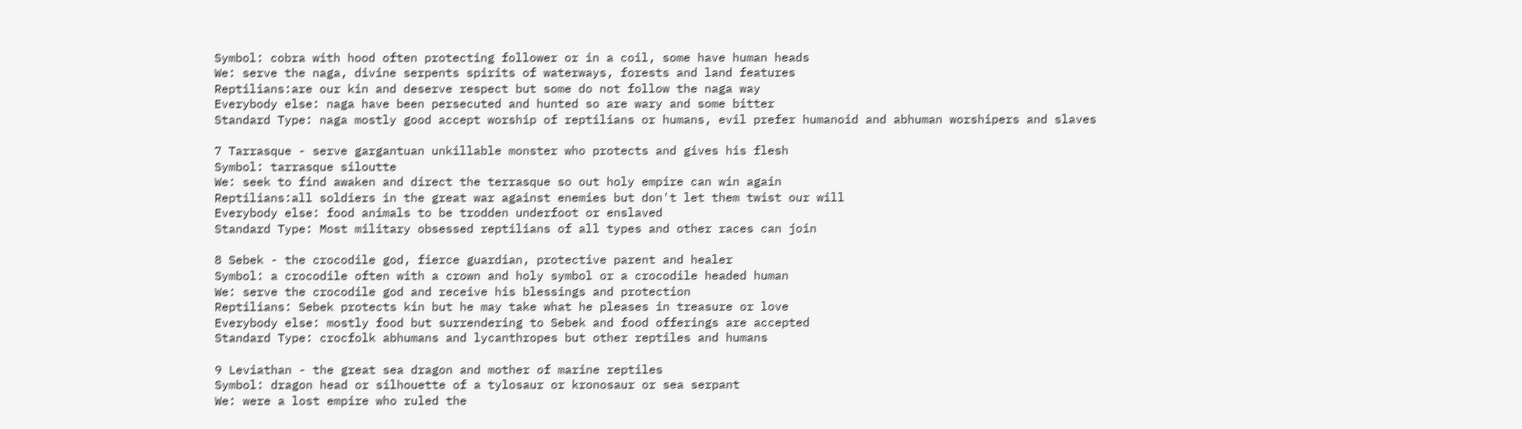Symbol: cobra with hood often protecting follower or in a coil, some have human heads
We: serve the naga, divine serpents spirits of waterways, forests and land features
Reptilians:are our kin and deserve respect but some do not follow the naga way
Everybody else: naga have been persecuted and hunted so are wary and some bitter
Standard Type: naga mostly good accept worship of reptilians or humans, evil prefer humanoid and abhuman worshipers and slaves

7 Tarrasque - serve gargantuan unkillable monster who protects and gives his flesh
Symbol: tarrasque siloutte
We: seek to find awaken and direct the terrasque so out holy empire can win again
Reptilians:all soldiers in the great war against enemies but don't let them twist our will
Everybody else: food animals to be trodden underfoot or enslaved
Standard Type: Most military obsessed reptilians of all types and other races can join

8 Sebek - the crocodile god, fierce guardian, protective parent and healer
Symbol: a crocodile often with a crown and holy symbol or a crocodile headed human
We: serve the crocodile god and receive his blessings and protection
Reptilians: Sebek protects kin but he may take what he pleases in treasure or love
Everybody else: mostly food but surrendering to Sebek and food offerings are accepted
Standard Type: crocfolk abhumans and lycanthropes but other reptiles and humans

9 Leviathan - the great sea dragon and mother of marine reptiles
Symbol: dragon head or silhouette of a tylosaur or kronosaur or sea serpant
We: were a lost empire who ruled the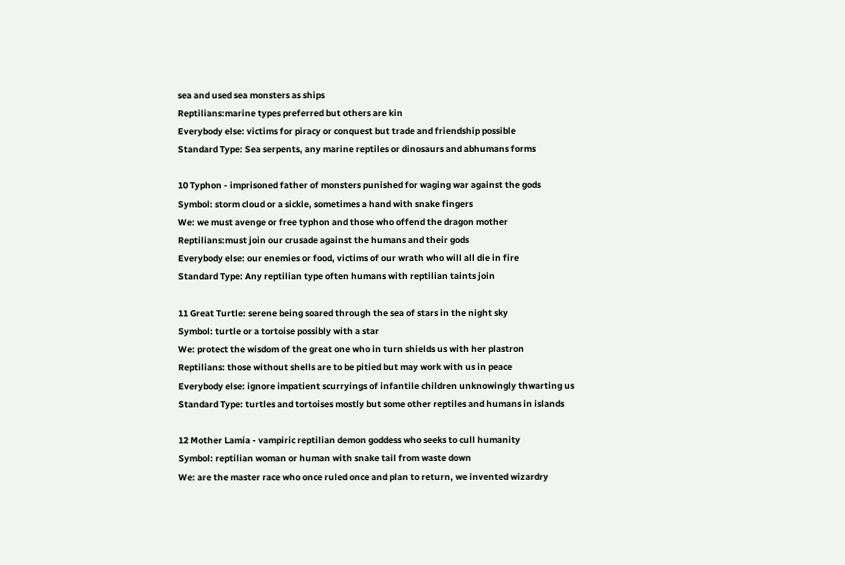sea and used sea monsters as ships
Reptilians:marine types preferred but others are kin
Everybody else: victims for piracy or conquest but trade and friendship possible
Standard Type: Sea serpents, any marine reptiles or dinosaurs and abhumans forms

10 Typhon - imprisoned father of monsters punished for waging war against the gods
Symbol: storm cloud or a sickle, sometimes a hand with snake fingers
We: we must avenge or free typhon and those who offend the dragon mother
Reptilians:must join our crusade against the humans and their gods
Everybody else: our enemies or food, victims of our wrath who will all die in fire
Standard Type: Any reptilian type often humans with reptilian taints join

11 Great Turtle: serene being soared through the sea of stars in the night sky
Symbol: turtle or a tortoise possibly with a star
We: protect the wisdom of the great one who in turn shields us with her plastron
Reptilians: those without shells are to be pitied but may work with us in peace
Everybody else: ignore impatient scurryings of infantile children unknowingly thwarting us
Standard Type: turtles and tortoises mostly but some other reptiles and humans in islands

12 Mother Lamia - vampiric reptilian demon goddess who seeks to cull humanity
Symbol: reptilian woman or human with snake tail from waste down
We: are the master race who once ruled once and plan to return, we invented wizardry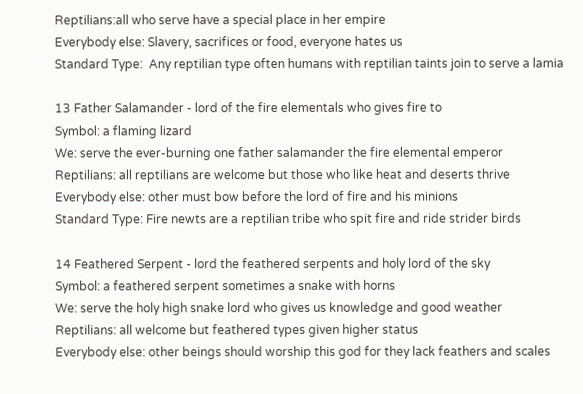Reptilians:all who serve have a special place in her empire
Everybody else: Slavery, sacrifices or food, everyone hates us
Standard Type:  Any reptilian type often humans with reptilian taints join to serve a lamia

13 Father Salamander - lord of the fire elementals who gives fire to
Symbol: a flaming lizard
We: serve the ever-burning one father salamander the fire elemental emperor
Reptilians: all reptilians are welcome but those who like heat and deserts thrive
Everybody else: other must bow before the lord of fire and his minions
Standard Type: Fire newts are a reptilian tribe who spit fire and ride strider birds

14 Feathered Serpent - lord the feathered serpents and holy lord of the sky
Symbol: a feathered serpent sometimes a snake with horns
We: serve the holy high snake lord who gives us knowledge and good weather
Reptilians: all welcome but feathered types given higher status
Everybody else: other beings should worship this god for they lack feathers and scales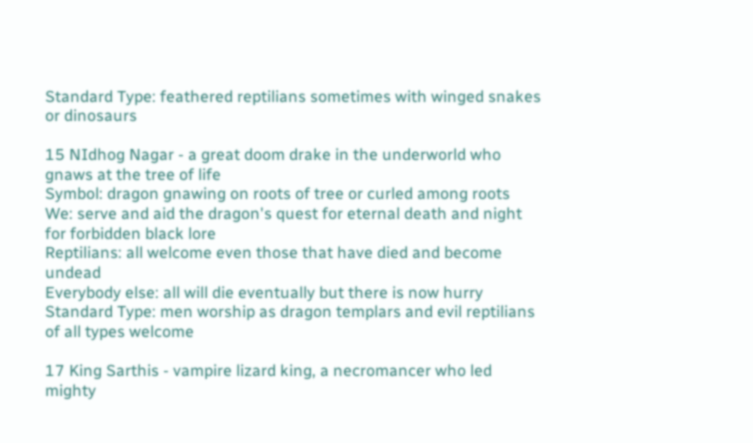Standard Type: feathered reptilians sometimes with winged snakes or dinosaurs

15 NIdhog Nagar - a great doom drake in the underworld who gnaws at the tree of life
Symbol: dragon gnawing on roots of tree or curled among roots
We: serve and aid the dragon's quest for eternal death and night for forbidden black lore
Reptilians: all welcome even those that have died and become undead
Everybody else: all will die eventually but there is now hurry
Standard Type: men worship as dragon templars and evil reptilians of all types welcome

17 King Sarthis - vampire lizard king, a necromancer who led mighty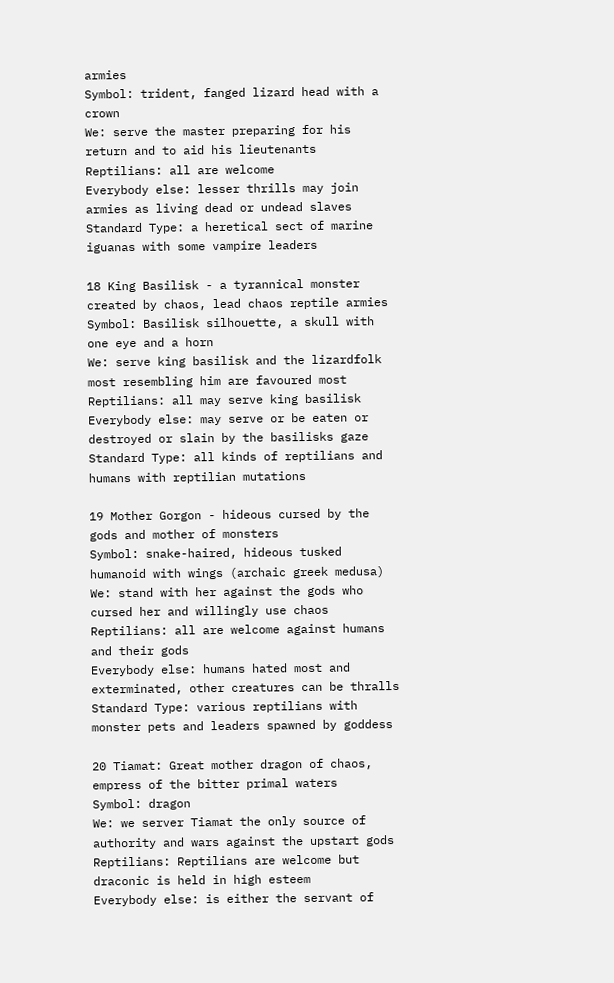armies
Symbol: trident, fanged lizard head with a crown
We: serve the master preparing for his return and to aid his lieutenants
Reptilians: all are welcome
Everybody else: lesser thrills may join armies as living dead or undead slaves
Standard Type: a heretical sect of marine iguanas with some vampire leaders

18 King Basilisk - a tyrannical monster created by chaos, lead chaos reptile armies
Symbol: Basilisk silhouette, a skull with one eye and a horn
We: serve king basilisk and the lizardfolk most resembling him are favoured most
Reptilians: all may serve king basilisk
Everybody else: may serve or be eaten or destroyed or slain by the basilisks gaze
Standard Type: all kinds of reptilians and humans with reptilian mutations

19 Mother Gorgon - hideous cursed by the gods and mother of monsters
Symbol: snake-haired, hideous tusked humanoid with wings (archaic greek medusa)
We: stand with her against the gods who cursed her and willingly use chaos
Reptilians: all are welcome against humans and their gods
Everybody else: humans hated most and exterminated, other creatures can be thralls
Standard Type: various reptilians with monster pets and leaders spawned by goddess

20 Tiamat: Great mother dragon of chaos, empress of the bitter primal waters
Symbol: dragon
We: we server Tiamat the only source of authority and wars against the upstart gods
Reptilians: Reptilians are welcome but draconic is held in high esteem
Everybody else: is either the servant of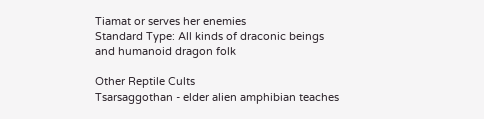Tiamat or serves her enemies
Standard Type: All kinds of draconic beings and humanoid dragon folk

Other Reptile Cults
Tsarsaggothan - elder alien amphibian teaches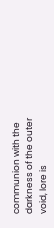communion with the
darkness of the outer void, lore is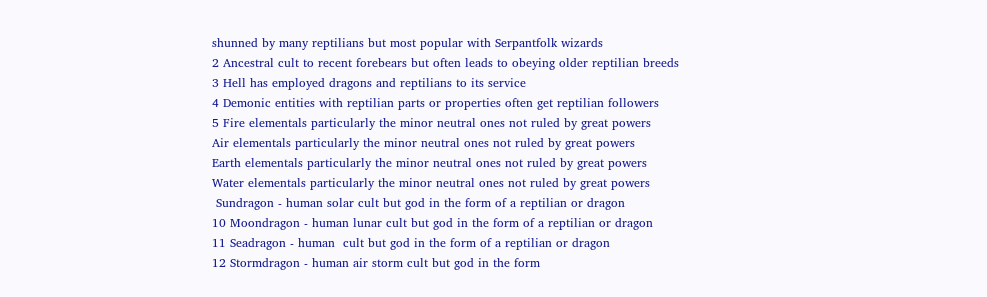shunned by many reptilians but most popular with Serpantfolk wizards
2 Ancestral cult to recent forebears but often leads to obeying older reptilian breeds
3 Hell has employed dragons and reptilians to its service
4 Demonic entities with reptilian parts or properties often get reptilian followers
5 Fire elementals particularly the minor neutral ones not ruled by great powers
Air elementals particularly the minor neutral ones not ruled by great powers
Earth elementals particularly the minor neutral ones not ruled by great powers
Water elementals particularly the minor neutral ones not ruled by great powers
 Sundragon - human solar cult but god in the form of a reptilian or dragon
10 Moondragon - human lunar cult but god in the form of a reptilian or dragon
11 Seadragon - human  cult but god in the form of a reptilian or dragon
12 Stormdragon - human air storm cult but god in the form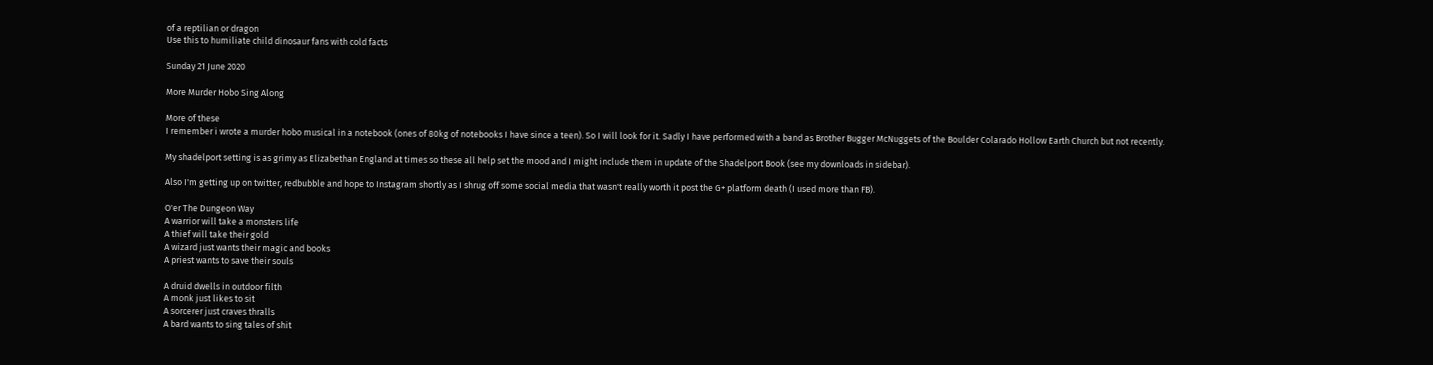of a reptilian or dragon
Use this to humiliate child dinosaur fans with cold facts

Sunday 21 June 2020

More Murder Hobo Sing Along

More of these
I remember i wrote a murder hobo musical in a notebook (ones of 80kg of notebooks I have since a teen). So I will look for it. Sadly I have performed with a band as Brother Bugger McNuggets of the Boulder Colarado Hollow Earth Church but not recently.

My shadelport setting is as grimy as Elizabethan England at times so these all help set the mood and I might include them in update of the Shadelport Book (see my downloads in sidebar).

Also I'm getting up on twitter, redbubble and hope to Instagram shortly as I shrug off some social media that wasn't really worth it post the G+ platform death (I used more than FB).

O'er The Dungeon Way
A warrior will take a monsters life
A thief will take their gold
A wizard just wants their magic and books
A priest wants to save their souls

A druid dwells in outdoor filth
A monk just likes to sit
A sorcerer just craves thralls
A bard wants to sing tales of shit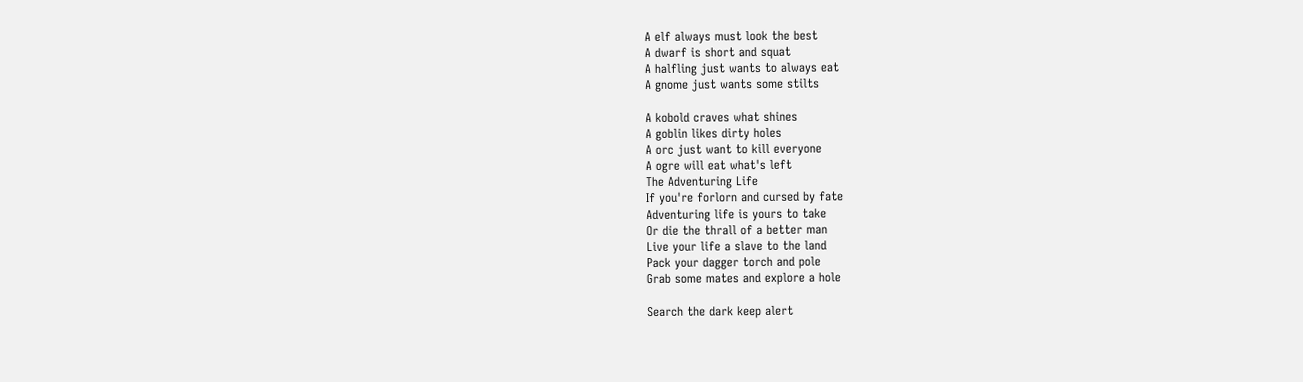A elf always must look the best
A dwarf is short and squat
A halfling just wants to always eat
A gnome just wants some stilts

A kobold craves what shines
A goblin likes dirty holes
A orc just want to kill everyone
A ogre will eat what's left
The Adventuring Life
If you're forlorn and cursed by fate
Adventuring life is yours to take
Or die the thrall of a better man
Live your life a slave to the land
Pack your dagger torch and pole
Grab some mates and explore a hole

Search the dark keep alert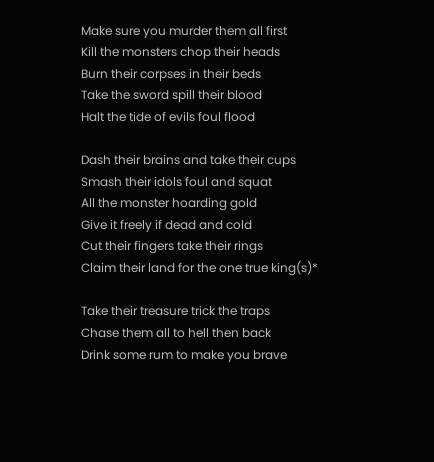Make sure you murder them all first
Kill the monsters chop their heads
Burn their corpses in their beds
Take the sword spill their blood
Halt the tide of evils foul flood

Dash their brains and take their cups
Smash their idols foul and squat
All the monster hoarding gold
Give it freely if dead and cold
Cut their fingers take their rings
Claim their land for the one true king(s)*

Take their treasure trick the traps
Chase them all to hell then back
Drink some rum to make you brave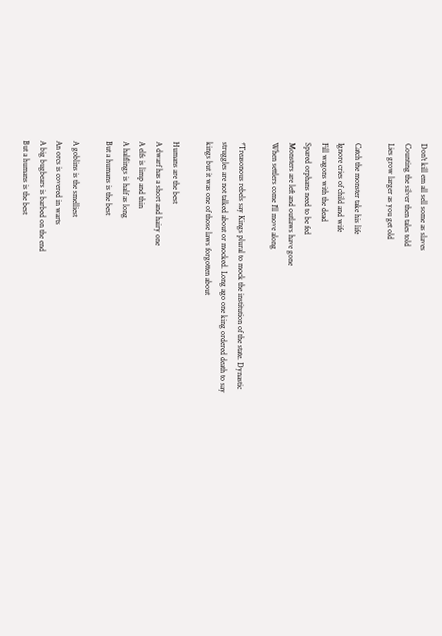Don't kill em all sell some as slaves
Counting the silver then tales told
Lies grow larger as you get old

Catch the monster take his life
Ignore cries of child and wife
Fill wagons with the dead
Spared orphans need to be fed
Monsters are left and outlaws have gone
When settlers come I'll move along

*Treasonous rebels say Kings plural to mock the institution of the state. Dynastic struggles are not talked about or mocked. Long ago one king ordered death to say kings but it was one of those laws forgotten about

Humans are the best
A dwarf has a short and hairy one
A elfs is limp and thin
A halflings is half as long
But a humans is the best

A goblins is the smelliest
An orcs is covered in warts
A big bugbears is barbed on the end
But a humans is the best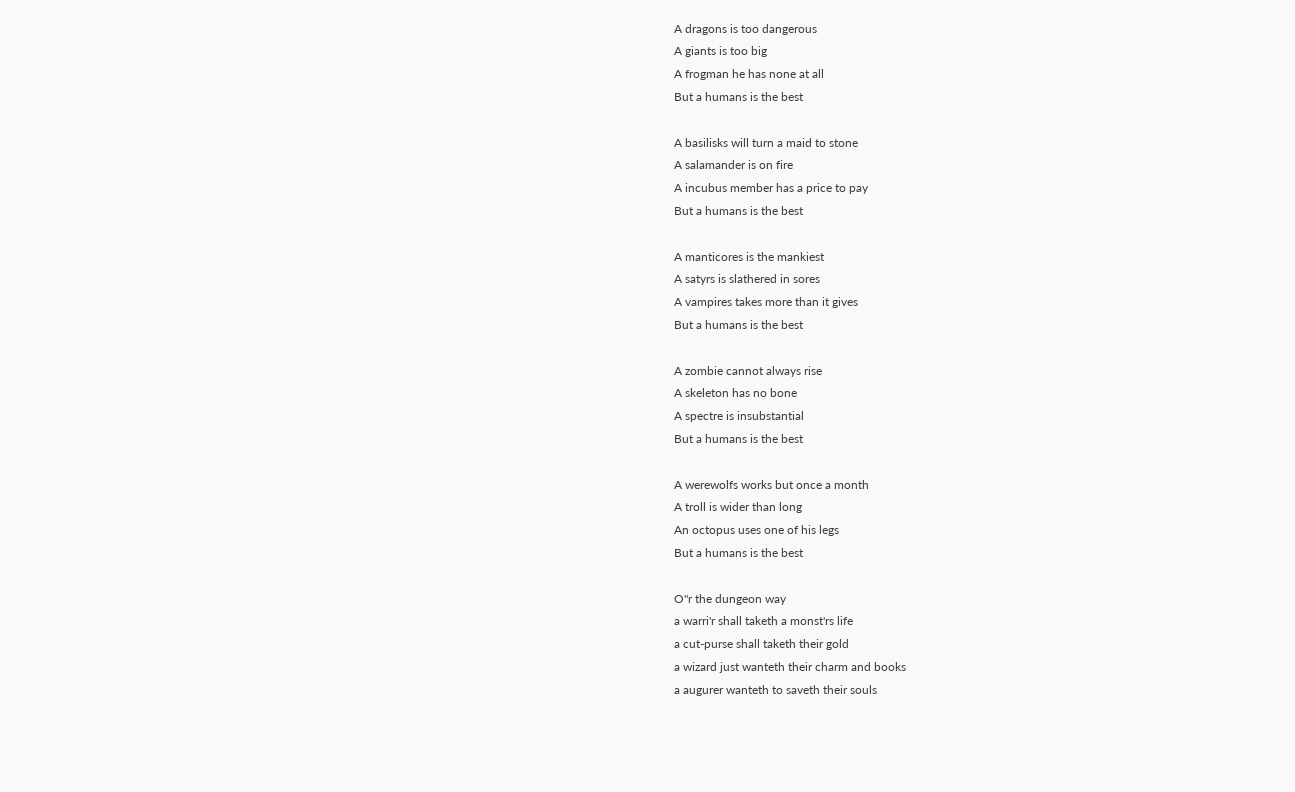A dragons is too dangerous
A giants is too big
A frogman he has none at all
But a humans is the best

A basilisks will turn a maid to stone
A salamander is on fire
A incubus member has a price to pay
But a humans is the best

A manticores is the mankiest
A satyrs is slathered in sores
A vampires takes more than it gives
But a humans is the best

A zombie cannot always rise
A skeleton has no bone
A spectre is insubstantial
But a humans is the best

A werewolfs works but once a month
A troll is wider than long
An octopus uses one of his legs
But a humans is the best

O''r the dungeon way
a warri'r shall taketh a monst'rs life
a cut-purse shall taketh their gold
a wizard just wanteth their charm and books
a augurer wanteth to saveth their souls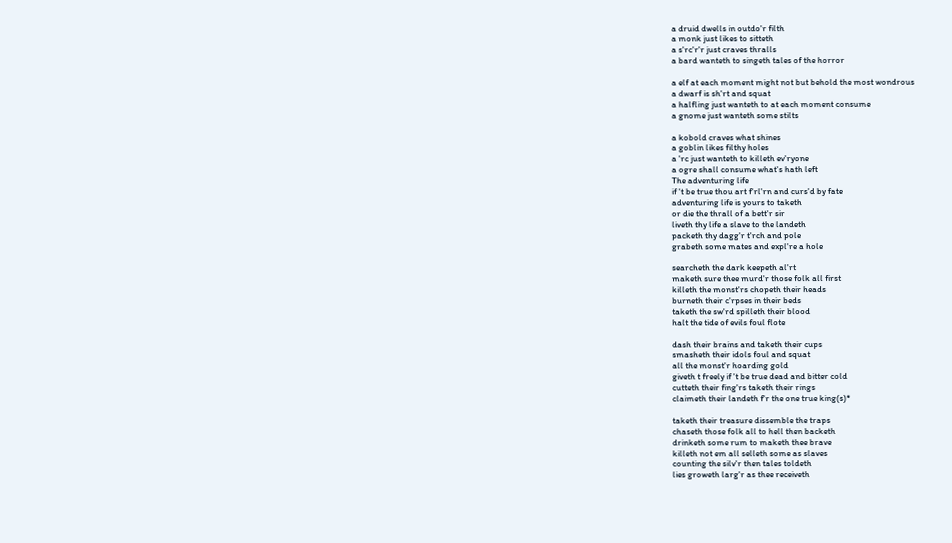a druid dwells in outdo'r filth
a monk just likes to sitteth
a s'rc'r'r just craves thralls
a bard wanteth to singeth tales of the horror

a elf at each moment might not but behold the most wondrous
a dwarf is sh'rt and squat
a halfling just wanteth to at each moment consume
a gnome just wanteth some stilts

a kobold craves what shines
a goblin likes filthy holes
a 'rc just wanteth to killeth ev'ryone
a ogre shall consume what's hath left
The adventuring life
if 't be true thou art f'rl'rn and curs'd by fate
adventuring life is yours to taketh
or die the thrall of a bett'r sir
liveth thy life a slave to the landeth
packeth thy dagg'r t'rch and pole
grabeth some mates and expl're a hole

searcheth the dark keepeth al'rt
maketh sure thee murd'r those folk all first
killeth the monst'rs chopeth their heads
burneth their c'rpses in their beds
taketh the sw'rd spilleth their blood
halt the tide of evils foul flote

dash their brains and taketh their cups
smasheth their idols foul and squat
all the monst'r hoarding gold
giveth t freely if 't be true dead and bitter cold
cutteth their fing'rs taketh their rings
claimeth their landeth f'r the one true king(s)*

taketh their treasure dissemble the traps
chaseth those folk all to hell then backeth
drinketh some rum to maketh thee brave
killeth not em all selleth some as slaves
counting the silv'r then tales toldeth
lies groweth larg'r as thee receiveth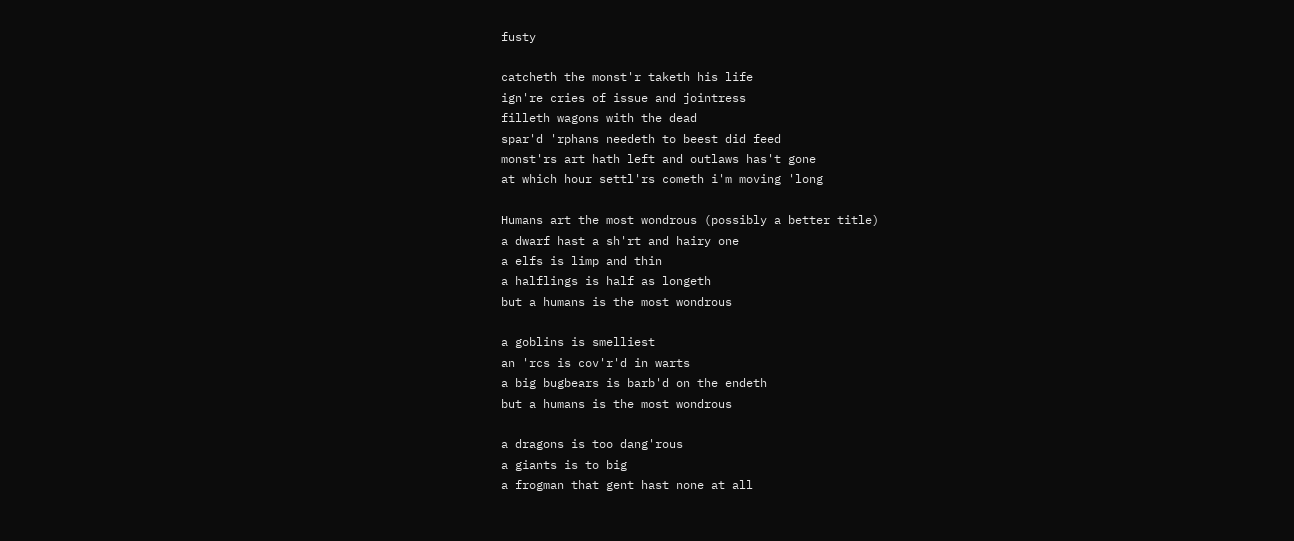fusty

catcheth the monst'r taketh his life
ign're cries of issue and jointress
filleth wagons with the dead
spar'd 'rphans needeth to beest did feed
monst'rs art hath left and outlaws has't gone
at which hour settl'rs cometh i'm moving 'long

Humans art the most wondrous (possibly a better title)
a dwarf hast a sh'rt and hairy one
a elfs is limp and thin
a halflings is half as longeth
but a humans is the most wondrous

a goblins is smelliest
an 'rcs is cov'r'd in warts
a big bugbears is barb'd on the endeth
but a humans is the most wondrous

a dragons is too dang'rous
a giants is to big
a frogman that gent hast none at all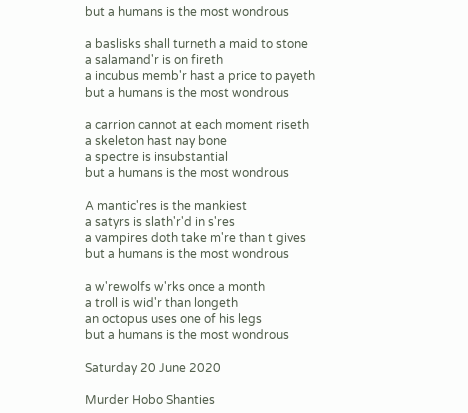but a humans is the most wondrous

a baslisks shall turneth a maid to stone
a salamand'r is on fireth
a incubus memb'r hast a price to payeth
but a humans is the most wondrous

a carrion cannot at each moment riseth
a skeleton hast nay bone
a spectre is insubstantial
but a humans is the most wondrous

A mantic'res is the mankiest
a satyrs is slath'r'd in s'res
a vampires doth take m're than t gives
but a humans is the most wondrous

a w'rewolfs w'rks once a month
a troll is wid'r than longeth
an octopus uses one of his legs
but a humans is the most wondrous

Saturday 20 June 2020

Murder Hobo Shanties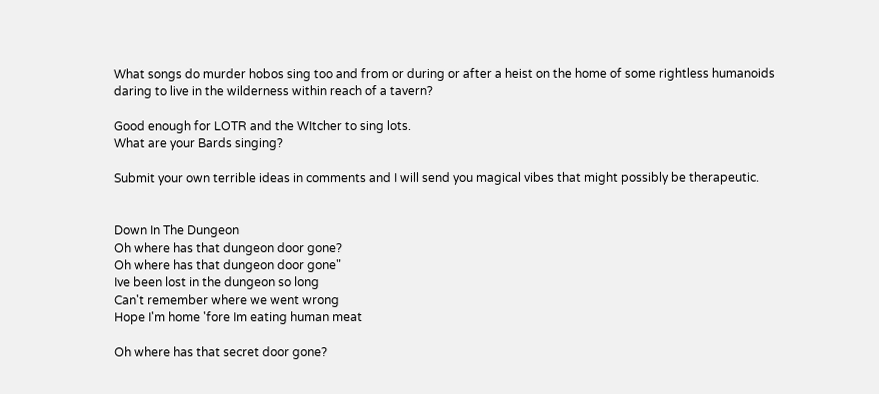What songs do murder hobos sing too and from or during or after a heist on the home of some rightless humanoids daring to live in the wilderness within reach of a tavern?

Good enough for LOTR and the WItcher to sing lots.
What are your Bards singing?

Submit your own terrible ideas in comments and I will send you magical vibes that might possibly be therapeutic.


Down In The Dungeon
Oh where has that dungeon door gone?
Oh where has that dungeon door gone"
Ive been lost in the dungeon so long
Can't remember where we went wrong
Hope I'm home 'fore Im eating human meat

Oh where has that secret door gone?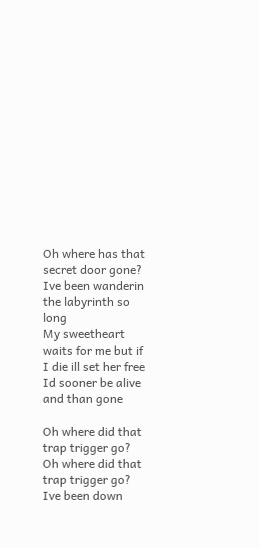Oh where has that secret door gone?
Ive been wanderin the labyrinth so long
My sweetheart waits for me but if I die ill set her free
Id sooner be alive and than gone

Oh where did that trap trigger go?
Oh where did that trap trigger go?
Ive been down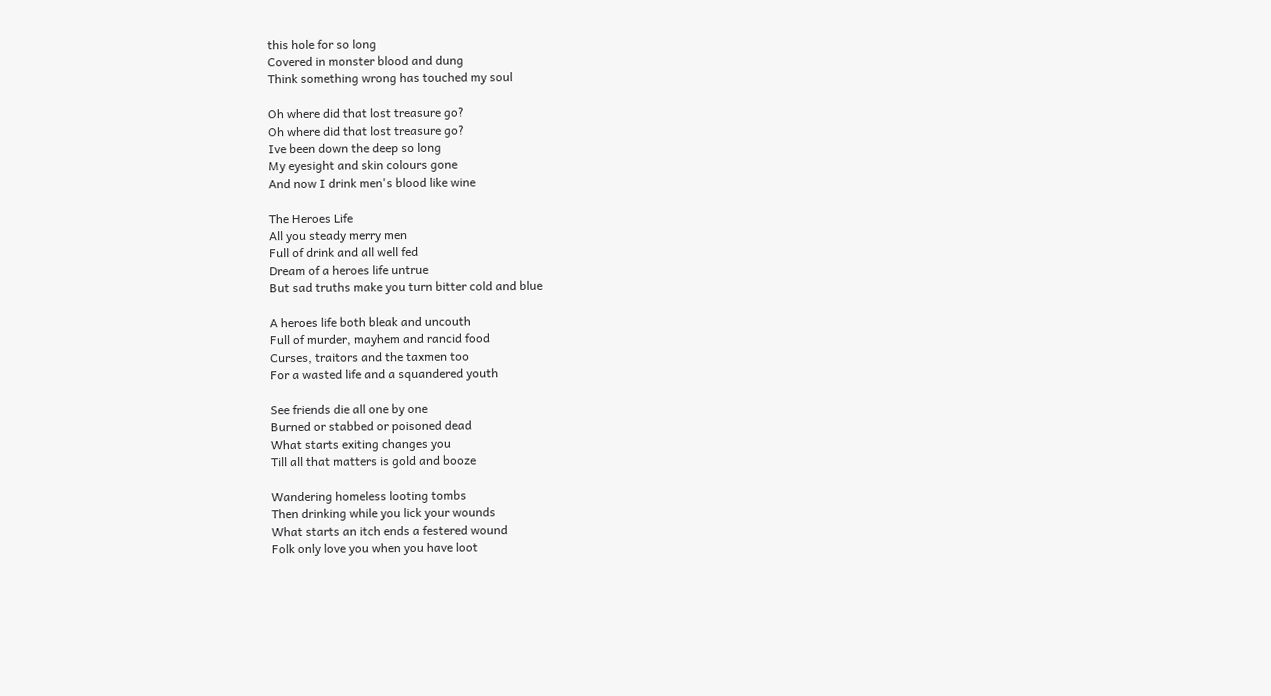this hole for so long
Covered in monster blood and dung
Think something wrong has touched my soul

Oh where did that lost treasure go?
Oh where did that lost treasure go?
Ive been down the deep so long
My eyesight and skin colours gone
And now I drink men's blood like wine

The Heroes Life
All you steady merry men
Full of drink and all well fed
Dream of a heroes life untrue
But sad truths make you turn bitter cold and blue

A heroes life both bleak and uncouth
Full of murder, mayhem and rancid food
Curses, traitors and the taxmen too
For a wasted life and a squandered youth

See friends die all one by one
Burned or stabbed or poisoned dead
What starts exiting changes you
Till all that matters is gold and booze

Wandering homeless looting tombs
Then drinking while you lick your wounds
What starts an itch ends a festered wound
Folk only love you when you have loot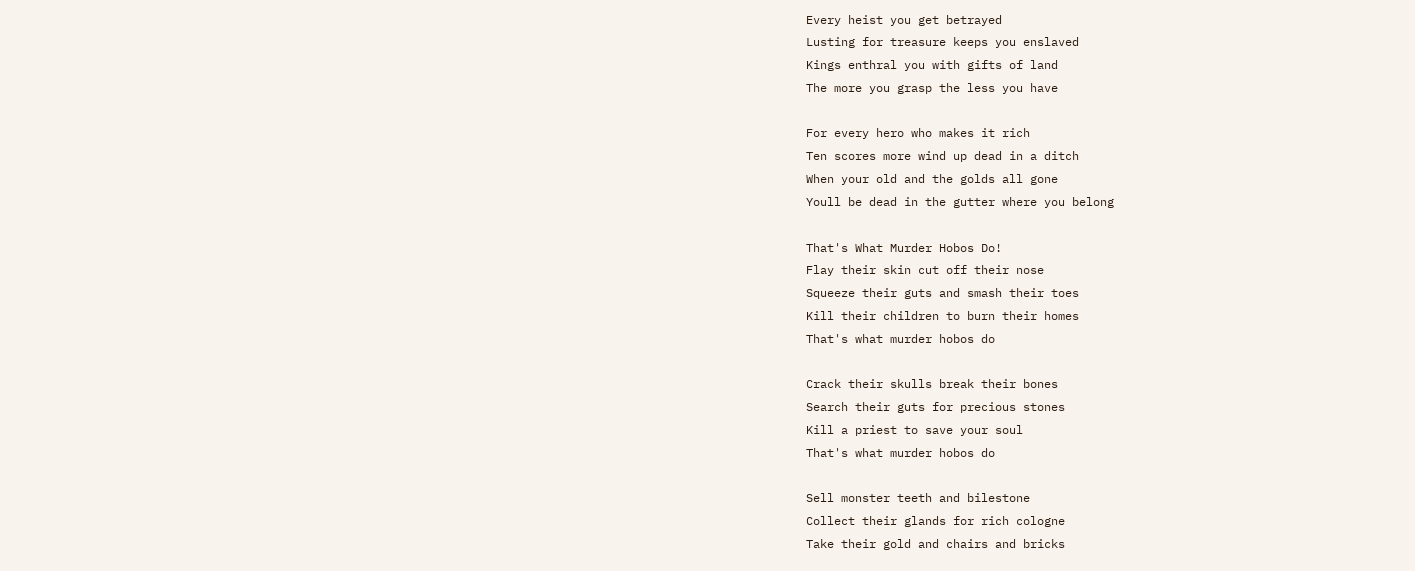Every heist you get betrayed
Lusting for treasure keeps you enslaved
Kings enthral you with gifts of land
The more you grasp the less you have

For every hero who makes it rich
Ten scores more wind up dead in a ditch
When your old and the golds all gone
Youll be dead in the gutter where you belong

That's What Murder Hobos Do!
Flay their skin cut off their nose
Squeeze their guts and smash their toes
Kill their children to burn their homes
That's what murder hobos do

Crack their skulls break their bones
Search their guts for precious stones
Kill a priest to save your soul
That's what murder hobos do

Sell monster teeth and bilestone
Collect their glands for rich cologne
Take their gold and chairs and bricks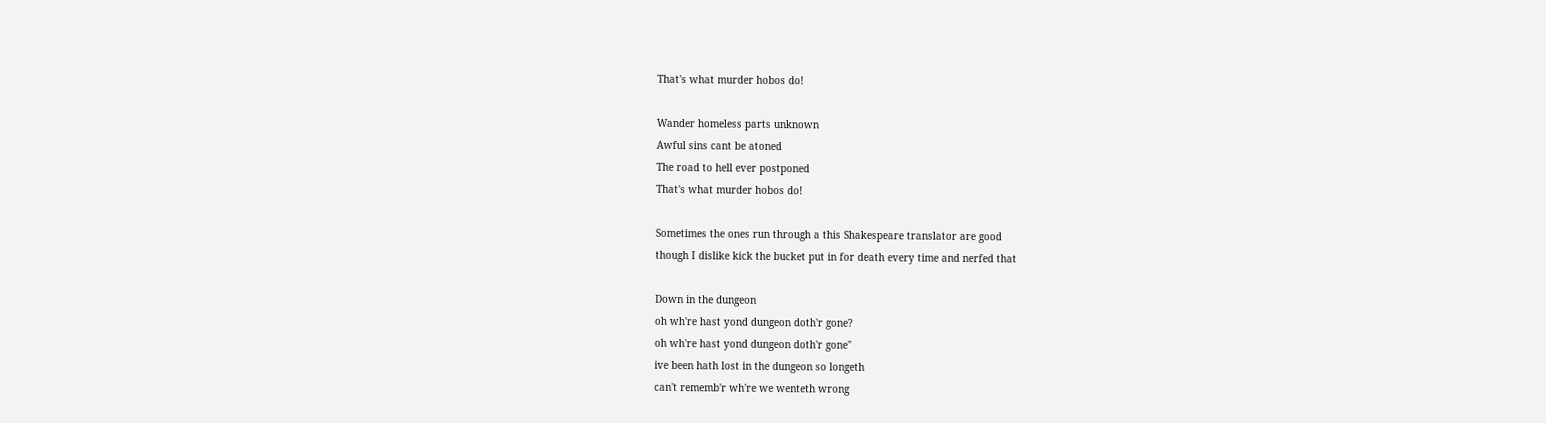That's what murder hobos do!

Wander homeless parts unknown
Awful sins cant be atoned
The road to hell ever postponed
That's what murder hobos do!

Sometimes the ones run through a this Shakespeare translator are good
though I dislike kick the bucket put in for death every time and nerfed that

Down in the dungeon
oh wh're hast yond dungeon doth'r gone?
oh wh're hast yond dungeon doth'r gone"
ive been hath lost in the dungeon so longeth
can't rememb'r wh're we wenteth wrong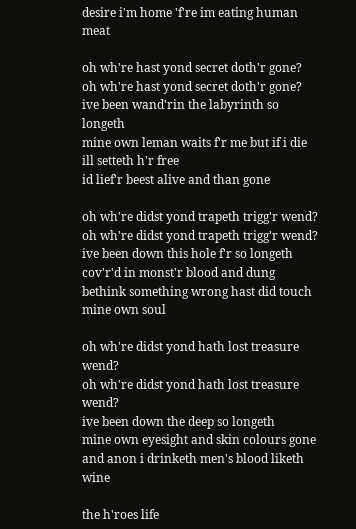desire i'm home 'f're im eating human meat

oh wh're hast yond secret doth'r gone?
oh wh're hast yond secret doth'r gone?
ive been wand'rin the labyrinth so longeth
mine own leman waits f'r me but if i die ill setteth h'r free
id lief'r beest alive and than gone

oh wh're didst yond trapeth trigg'r wend?
oh wh're didst yond trapeth trigg'r wend?
ive been down this hole f'r so longeth
cov'r'd in monst'r blood and dung
bethink something wrong hast did touch mine own soul

oh wh're didst yond hath lost treasure wend?
oh wh're didst yond hath lost treasure wend?
ive been down the deep so longeth
mine own eyesight and skin colours gone
and anon i drinketh men's blood liketh wine

the h'roes life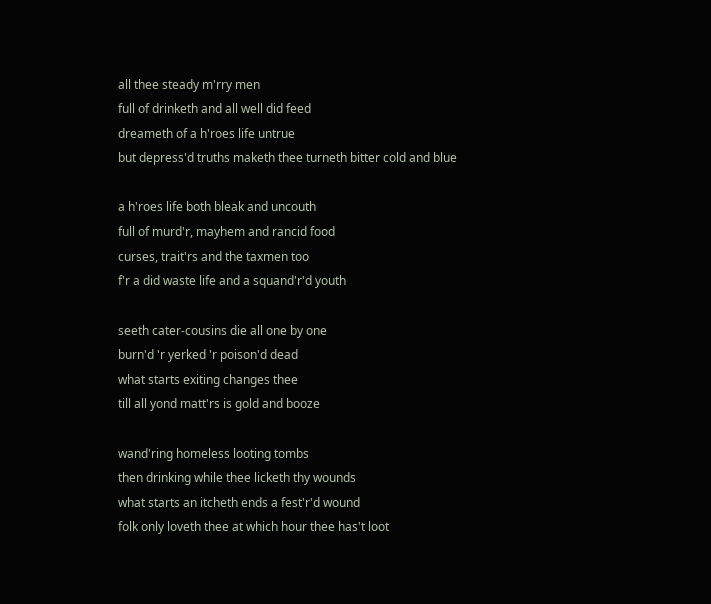all thee steady m'rry men
full of drinketh and all well did feed
dreameth of a h'roes life untrue
but depress'd truths maketh thee turneth bitter cold and blue

a h'roes life both bleak and uncouth
full of murd'r, mayhem and rancid food
curses, trait'rs and the taxmen too
f'r a did waste life and a squand'r'd youth

seeth cater-cousins die all one by one
burn'd 'r yerked 'r poison'd dead
what starts exiting changes thee
till all yond matt'rs is gold and booze

wand'ring homeless looting tombs
then drinking while thee licketh thy wounds
what starts an itcheth ends a fest'r'd wound
folk only loveth thee at which hour thee has't loot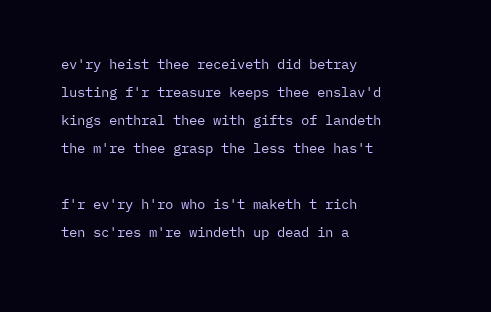ev'ry heist thee receiveth did betray
lusting f'r treasure keeps thee enslav'd
kings enthral thee with gifts of landeth
the m're thee grasp the less thee has't

f'r ev'ry h'ro who is't maketh t rich
ten sc'res m're windeth up dead in a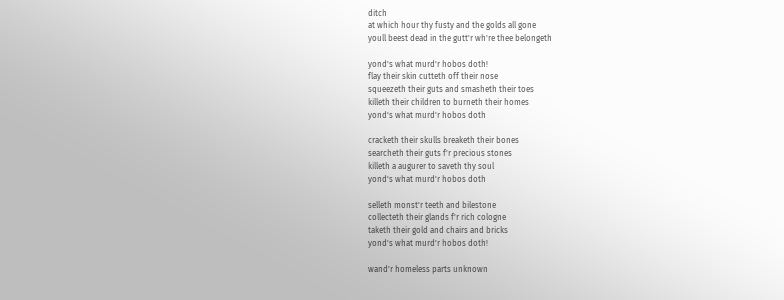ditch
at which hour thy fusty and the golds all gone
youll beest dead in the gutt'r wh're thee belongeth

yond's what murd'r hobos doth!
flay their skin cutteth off their nose
squeezeth their guts and smasheth their toes
killeth their children to burneth their homes
yond's what murd'r hobos doth

cracketh their skulls breaketh their bones
searcheth their guts f'r precious stones
killeth a augurer to saveth thy soul
yond's what murd'r hobos doth

selleth monst'r teeth and bilestone
collecteth their glands f'r rich cologne
taketh their gold and chairs and bricks
yond's what murd'r hobos doth!

wand'r homeless parts unknown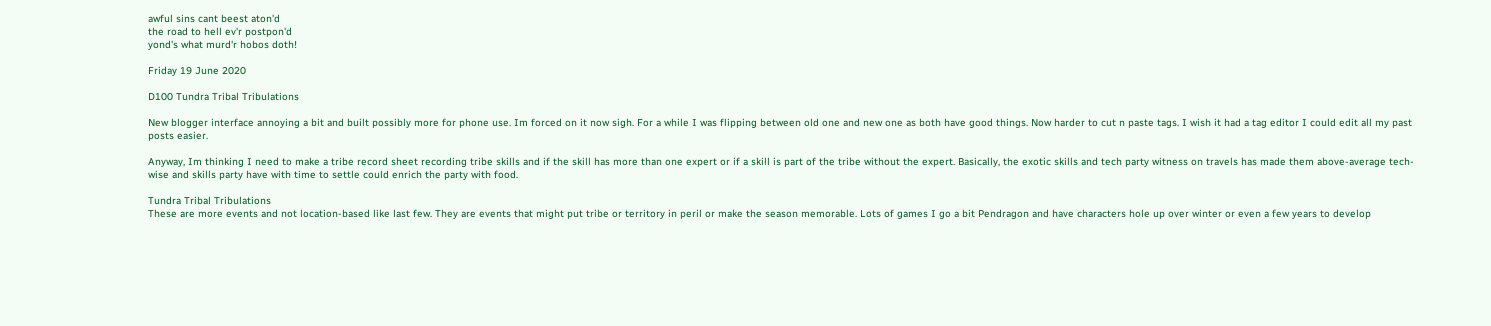awful sins cant beest aton'd
the road to hell ev'r postpon'd
yond's what murd'r hobos doth!

Friday 19 June 2020

D100 Tundra Tribal Tribulations

New blogger interface annoying a bit and built possibly more for phone use. Im forced on it now sigh. For a while I was flipping between old one and new one as both have good things. Now harder to cut n paste tags. I wish it had a tag editor I could edit all my past posts easier.

Anyway, Im thinking I need to make a tribe record sheet recording tribe skills and if the skill has more than one expert or if a skill is part of the tribe without the expert. Basically, the exotic skills and tech party witness on travels has made them above-average tech-wise and skills party have with time to settle could enrich the party with food.

Tundra Tribal Tribulations
These are more events and not location-based like last few. They are events that might put tribe or territory in peril or make the season memorable. Lots of games I go a bit Pendragon and have characters hole up over winter or even a few years to develop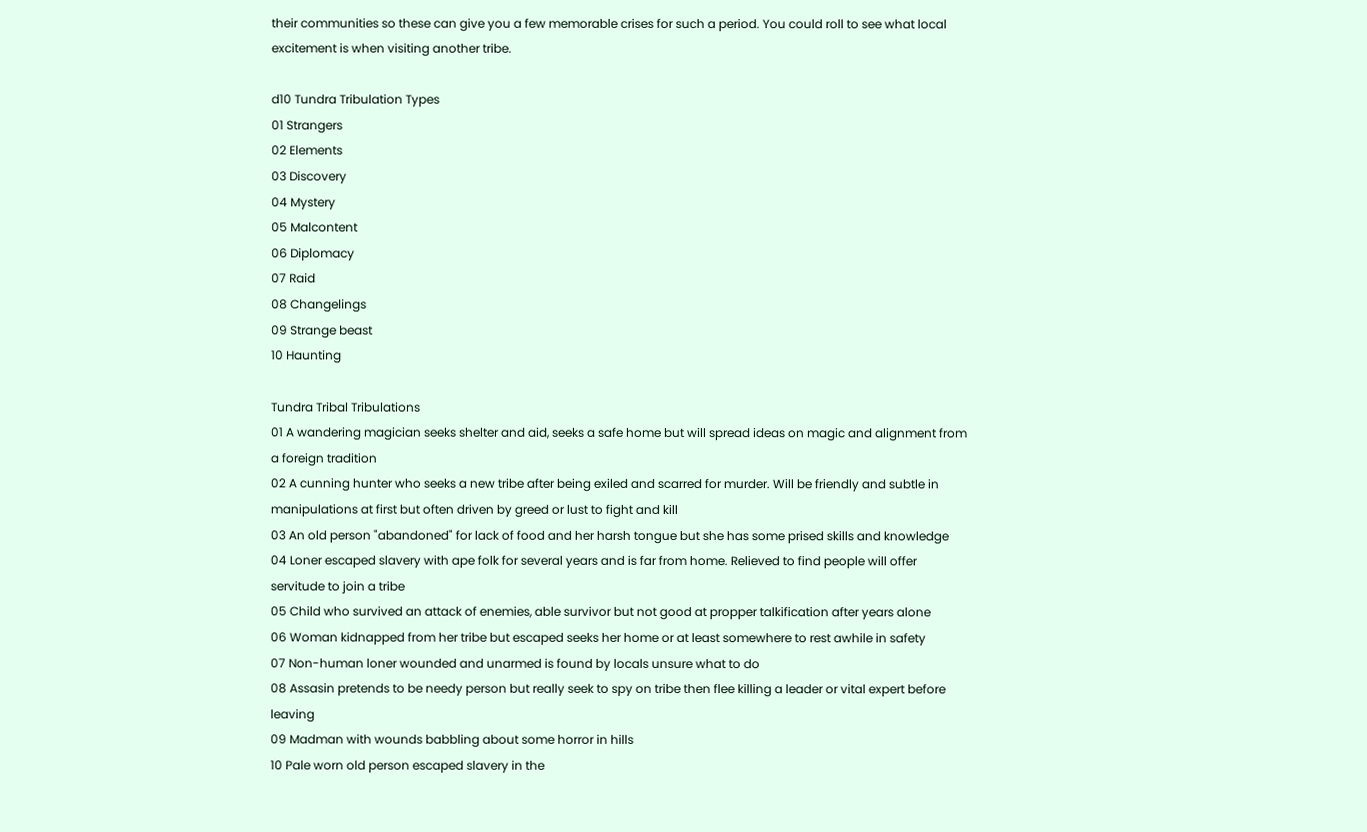their communities so these can give you a few memorable crises for such a period. You could roll to see what local excitement is when visiting another tribe.

d10 Tundra Tribulation Types
01 Strangers
02 Elements
03 Discovery
04 Mystery
05 Malcontent
06 Diplomacy
07 Raid
08 Changelings
09 Strange beast
10 Haunting

Tundra Tribal Tribulations
01 A wandering magician seeks shelter and aid, seeks a safe home but will spread ideas on magic and alignment from a foreign tradition
02 A cunning hunter who seeks a new tribe after being exiled and scarred for murder. Will be friendly and subtle in manipulations at first but often driven by greed or lust to fight and kill
03 An old person "abandoned" for lack of food and her harsh tongue but she has some prised skills and knowledge
04 Loner escaped slavery with ape folk for several years and is far from home. Relieved to find people will offer servitude to join a tribe
05 Child who survived an attack of enemies, able survivor but not good at propper talkification after years alone
06 Woman kidnapped from her tribe but escaped seeks her home or at least somewhere to rest awhile in safety
07 Non-human loner wounded and unarmed is found by locals unsure what to do
08 Assasin pretends to be needy person but really seek to spy on tribe then flee killing a leader or vital expert before leaving
09 Madman with wounds babbling about some horror in hills
10 Pale worn old person escaped slavery in the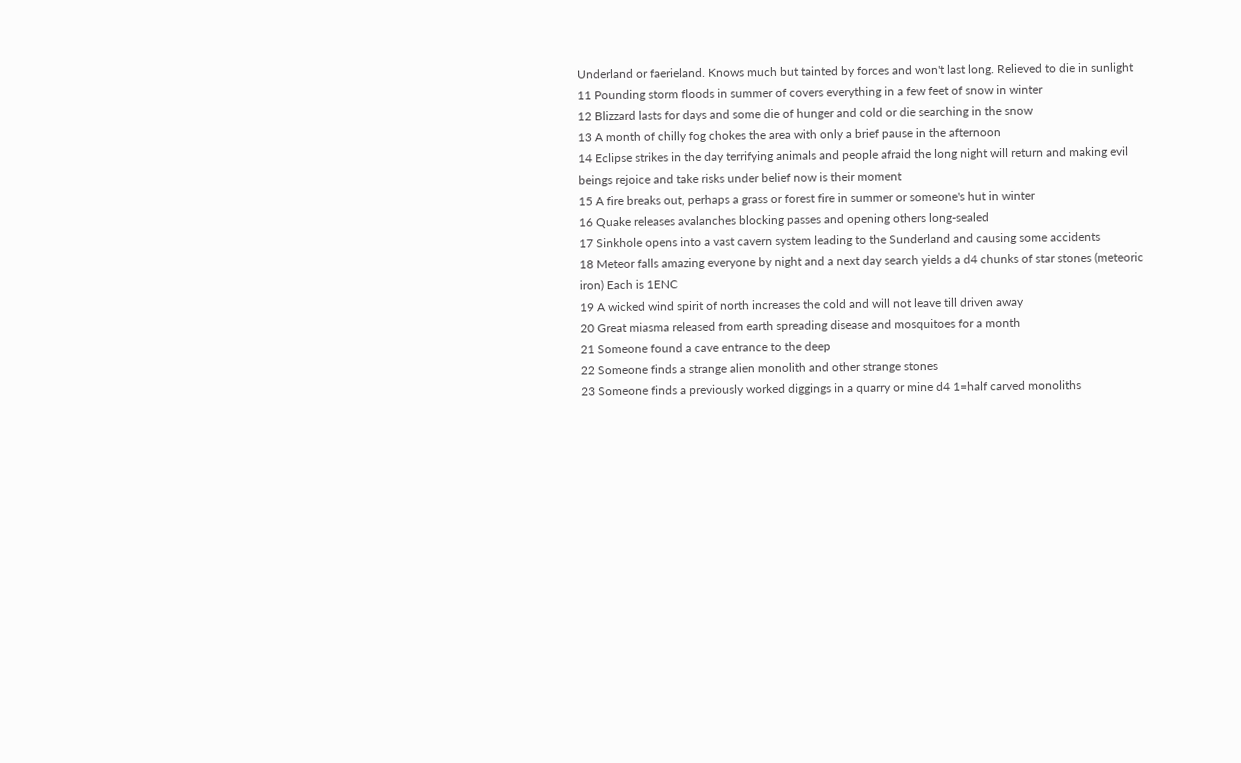Underland or faerieland. Knows much but tainted by forces and won't last long. Relieved to die in sunlight
11 Pounding storm floods in summer of covers everything in a few feet of snow in winter
12 Blizzard lasts for days and some die of hunger and cold or die searching in the snow
13 A month of chilly fog chokes the area with only a brief pause in the afternoon
14 Eclipse strikes in the day terrifying animals and people afraid the long night will return and making evil beings rejoice and take risks under belief now is their moment
15 A fire breaks out, perhaps a grass or forest fire in summer or someone's hut in winter
16 Quake releases avalanches blocking passes and opening others long-sealed
17 Sinkhole opens into a vast cavern system leading to the Sunderland and causing some accidents
18 Meteor falls amazing everyone by night and a next day search yields a d4 chunks of star stones (meteoric iron) Each is 1ENC
19 A wicked wind spirit of north increases the cold and will not leave till driven away
20 Great miasma released from earth spreading disease and mosquitoes for a month
21 Someone found a cave entrance to the deep
22 Someone finds a strange alien monolith and other strange stones
23 Someone finds a previously worked diggings in a quarry or mine d4 1=half carved monoliths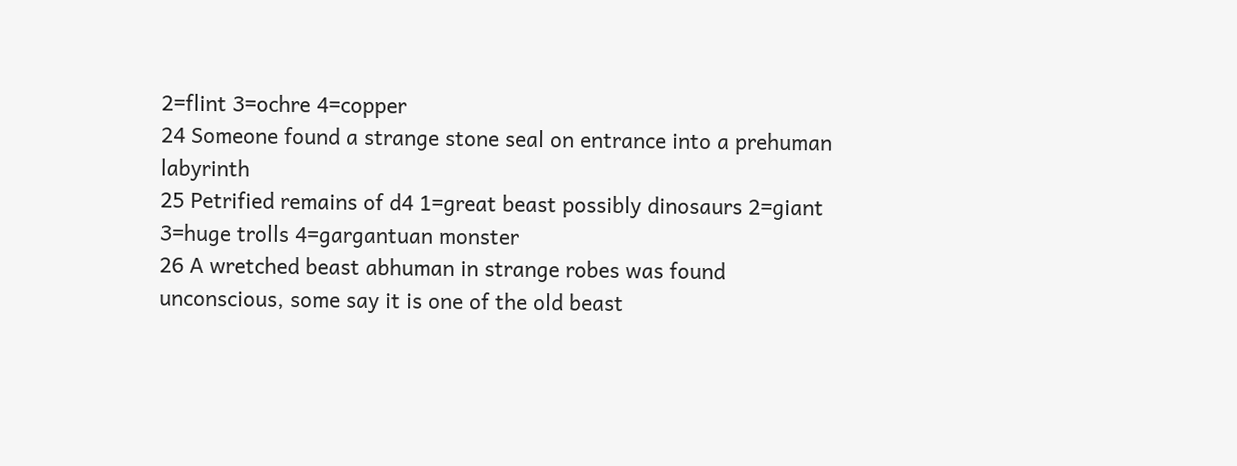2=flint 3=ochre 4=copper
24 Someone found a strange stone seal on entrance into a prehuman labyrinth
25 Petrified remains of d4 1=great beast possibly dinosaurs 2=giant 3=huge trolls 4=gargantuan monster
26 A wretched beast abhuman in strange robes was found unconscious, some say it is one of the old beast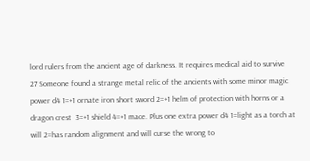lord rulers from the ancient age of darkness. It requires medical aid to survive
27 Someone found a strange metal relic of the ancients with some minor magic power d4 1=+1 ornate iron short sword 2=+1 helm of protection with horns or a dragon crest  3=+1 shield 4=+1 mace. Plus one extra power d4 1=light as a torch at will 2=has random alignment and will curse the wrong to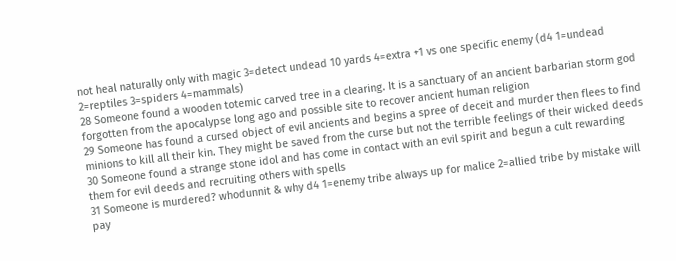not heal naturally only with magic 3=detect undead 10 yards 4=extra +1 vs one specific enemy (d4 1=undead 2=reptiles 3=spiders 4=mammals)
28 Someone found a wooden totemic carved tree in a clearing. It is a sanctuary of an ancient barbarian storm god forgotten from the apocalypse long ago and possible site to recover ancient human religion
29 Someone has found a cursed object of evil ancients and begins a spree of deceit and murder then flees to find minions to kill all their kin. They might be saved from the curse but not the terrible feelings of their wicked deeds
30 Someone found a strange stone idol and has come in contact with an evil spirit and begun a cult rewarding them for evil deeds and recruiting others with spells
31 Someone is murdered? whodunnit & why d4 1=enemy tribe always up for malice 2=allied tribe by mistake will pay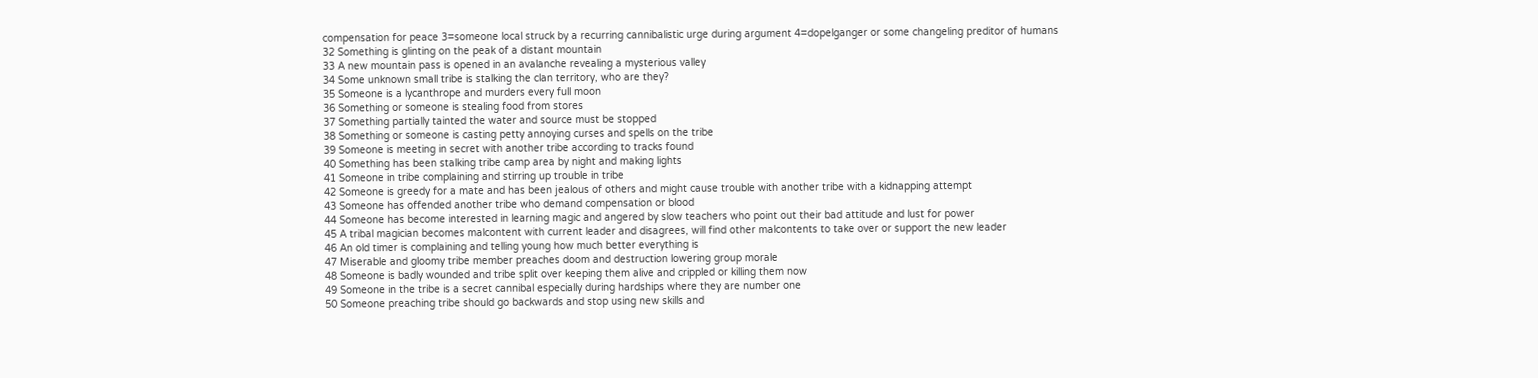compensation for peace 3=someone local struck by a recurring cannibalistic urge during argument 4=dopelganger or some changeling preditor of humans
32 Something is glinting on the peak of a distant mountain
33 A new mountain pass is opened in an avalanche revealing a mysterious valley
34 Some unknown small tribe is stalking the clan territory, who are they?
35 Someone is a lycanthrope and murders every full moon
36 Something or someone is stealing food from stores
37 Something partially tainted the water and source must be stopped
38 Something or someone is casting petty annoying curses and spells on the tribe
39 Someone is meeting in secret with another tribe according to tracks found
40 Something has been stalking tribe camp area by night and making lights
41 Someone in tribe complaining and stirring up trouble in tribe
42 Someone is greedy for a mate and has been jealous of others and might cause trouble with another tribe with a kidnapping attempt
43 Someone has offended another tribe who demand compensation or blood
44 Someone has become interested in learning magic and angered by slow teachers who point out their bad attitude and lust for power
45 A tribal magician becomes malcontent with current leader and disagrees, will find other malcontents to take over or support the new leader
46 An old timer is complaining and telling young how much better everything is
47 Miserable and gloomy tribe member preaches doom and destruction lowering group morale
48 Someone is badly wounded and tribe split over keeping them alive and crippled or killing them now
49 Someone in the tribe is a secret cannibal especially during hardships where they are number one
50 Someone preaching tribe should go backwards and stop using new skills and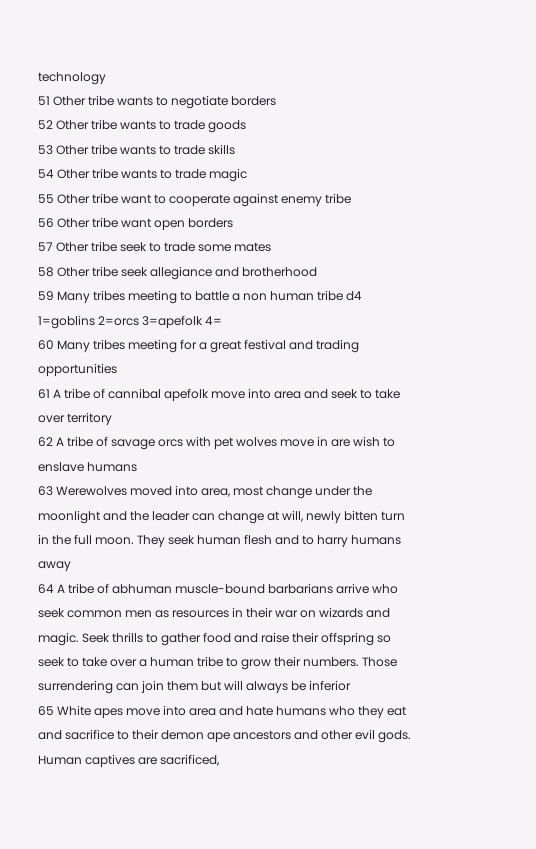technology
51 Other tribe wants to negotiate borders
52 Other tribe wants to trade goods
53 Other tribe wants to trade skills
54 Other tribe wants to trade magic
55 Other tribe want to cooperate against enemy tribe
56 Other tribe want open borders
57 Other tribe seek to trade some mates
58 Other tribe seek allegiance and brotherhood
59 Many tribes meeting to battle a non human tribe d4 1=goblins 2=orcs 3=apefolk 4=
60 Many tribes meeting for a great festival and trading opportunities
61 A tribe of cannibal apefolk move into area and seek to take over territory
62 A tribe of savage orcs with pet wolves move in are wish to enslave humans
63 Werewolves moved into area, most change under the moonlight and the leader can change at will, newly bitten turn in the full moon. They seek human flesh and to harry humans away
64 A tribe of abhuman muscle-bound barbarians arrive who seek common men as resources in their war on wizards and magic. Seek thrills to gather food and raise their offspring so seek to take over a human tribe to grow their numbers. Those surrendering can join them but will always be inferior
65 White apes move into area and hate humans who they eat and sacrifice to their demon ape ancestors and other evil gods. Human captives are sacrificed,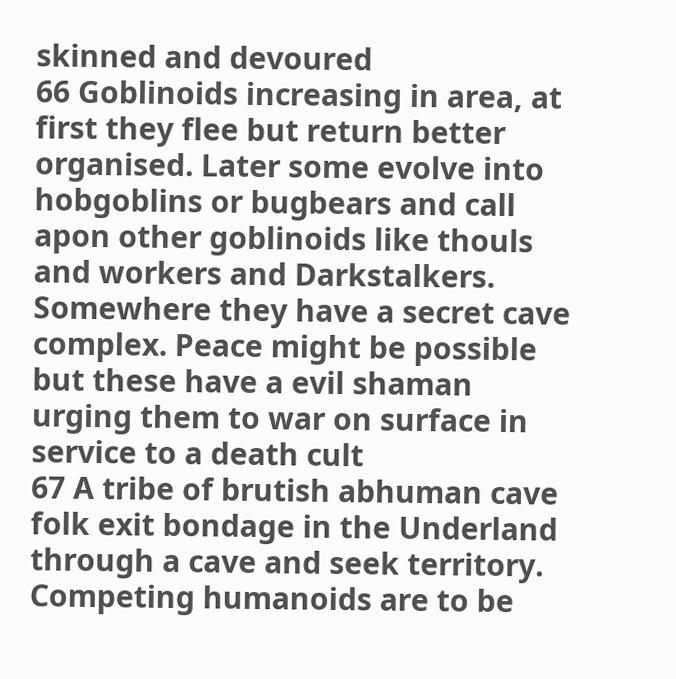skinned and devoured
66 Goblinoids increasing in area, at first they flee but return better organised. Later some evolve into hobgoblins or bugbears and call apon other goblinoids like thouls and workers and Darkstalkers. Somewhere they have a secret cave complex. Peace might be possible but these have a evil shaman urging them to war on surface in service to a death cult
67 A tribe of brutish abhuman cave folk exit bondage in the Underland through a cave and seek territory. Competing humanoids are to be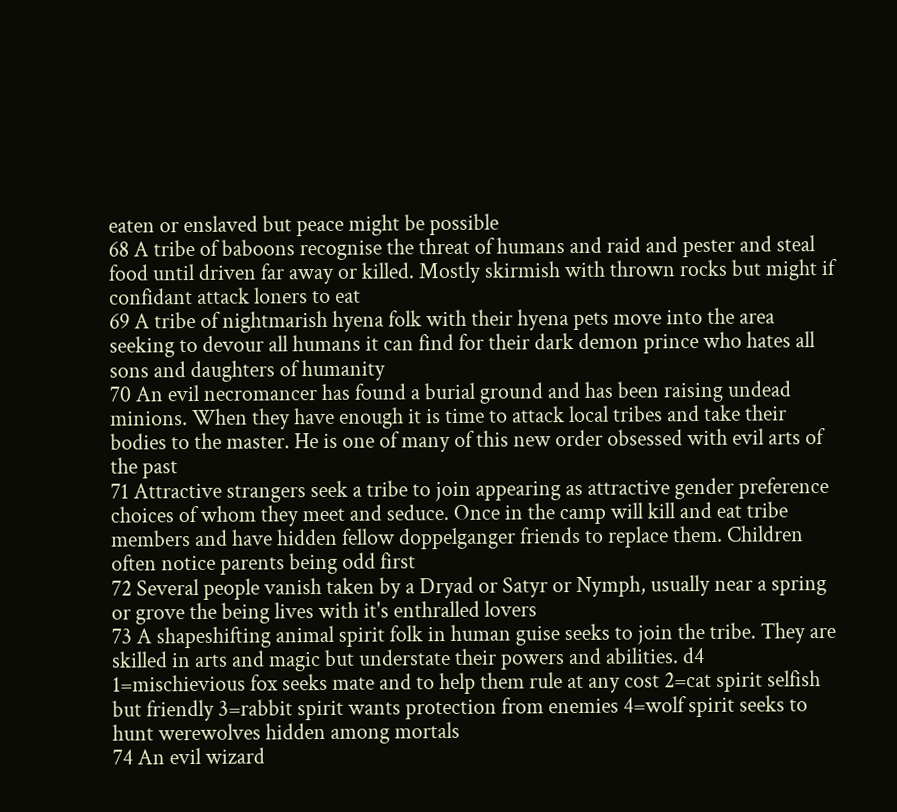eaten or enslaved but peace might be possible
68 A tribe of baboons recognise the threat of humans and raid and pester and steal food until driven far away or killed. Mostly skirmish with thrown rocks but might if confidant attack loners to eat
69 A tribe of nightmarish hyena folk with their hyena pets move into the area seeking to devour all humans it can find for their dark demon prince who hates all sons and daughters of humanity
70 An evil necromancer has found a burial ground and has been raising undead minions. When they have enough it is time to attack local tribes and take their bodies to the master. He is one of many of this new order obsessed with evil arts of the past
71 Attractive strangers seek a tribe to join appearing as attractive gender preference choices of whom they meet and seduce. Once in the camp will kill and eat tribe members and have hidden fellow doppelganger friends to replace them. Children often notice parents being odd first
72 Several people vanish taken by a Dryad or Satyr or Nymph, usually near a spring or grove the being lives with it's enthralled lovers
73 A shapeshifting animal spirit folk in human guise seeks to join the tribe. They are skilled in arts and magic but understate their powers and abilities. d4 1=mischievious fox seeks mate and to help them rule at any cost 2=cat spirit selfish but friendly 3=rabbit spirit wants protection from enemies 4=wolf spirit seeks to hunt werewolves hidden among mortals
74 An evil wizard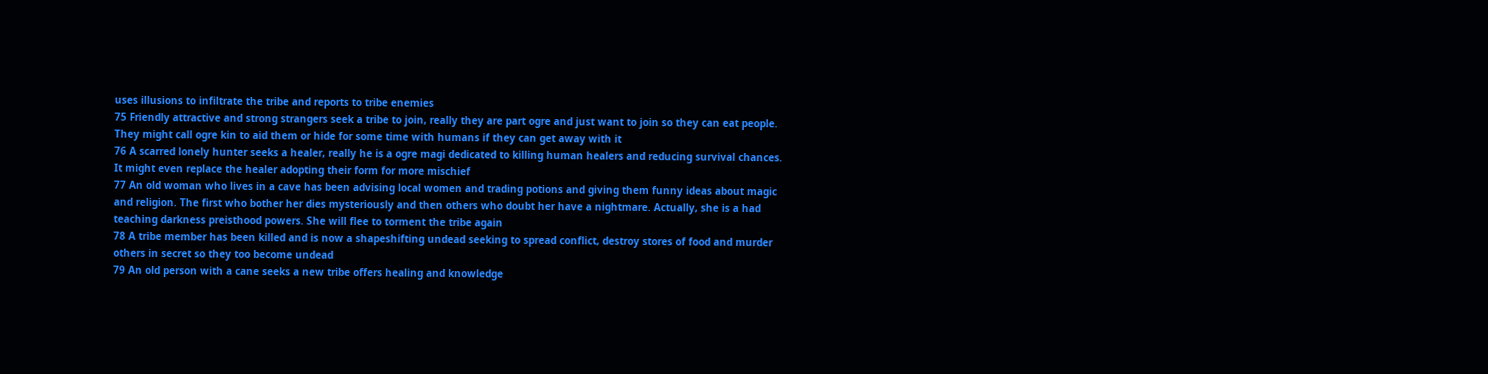uses illusions to infiltrate the tribe and reports to tribe enemies
75 Friendly attractive and strong strangers seek a tribe to join, really they are part ogre and just want to join so they can eat people. They might call ogre kin to aid them or hide for some time with humans if they can get away with it
76 A scarred lonely hunter seeks a healer, really he is a ogre magi dedicated to killing human healers and reducing survival chances. It might even replace the healer adopting their form for more mischief
77 An old woman who lives in a cave has been advising local women and trading potions and giving them funny ideas about magic and religion. The first who bother her dies mysteriously and then others who doubt her have a nightmare. Actually, she is a had teaching darkness preisthood powers. She will flee to torment the tribe again
78 A tribe member has been killed and is now a shapeshifting undead seeking to spread conflict, destroy stores of food and murder others in secret so they too become undead
79 An old person with a cane seeks a new tribe offers healing and knowledge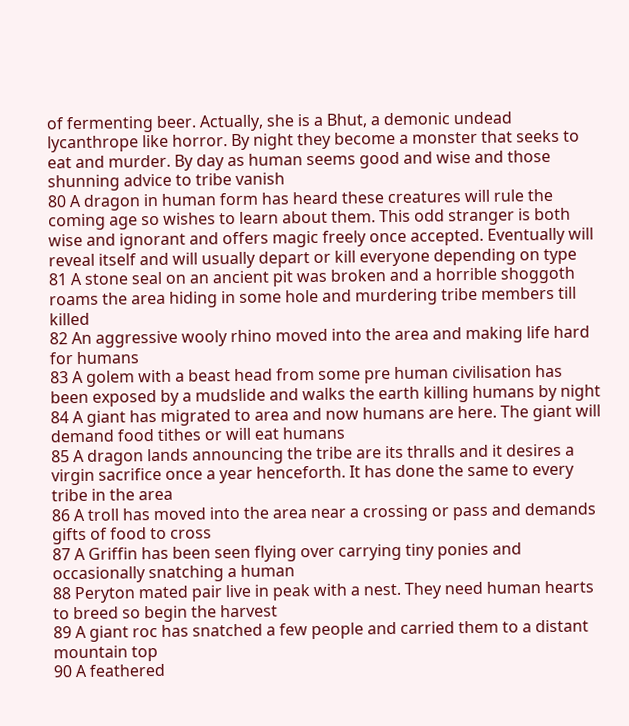of fermenting beer. Actually, she is a Bhut, a demonic undead lycanthrope like horror. By night they become a monster that seeks to eat and murder. By day as human seems good and wise and those shunning advice to tribe vanish
80 A dragon in human form has heard these creatures will rule the coming age so wishes to learn about them. This odd stranger is both wise and ignorant and offers magic freely once accepted. Eventually will reveal itself and will usually depart or kill everyone depending on type
81 A stone seal on an ancient pit was broken and a horrible shoggoth roams the area hiding in some hole and murdering tribe members till killed
82 An aggressive wooly rhino moved into the area and making life hard for humans
83 A golem with a beast head from some pre human civilisation has been exposed by a mudslide and walks the earth killing humans by night
84 A giant has migrated to area and now humans are here. The giant will demand food tithes or will eat humans
85 A dragon lands announcing the tribe are its thralls and it desires a virgin sacrifice once a year henceforth. It has done the same to every tribe in the area
86 A troll has moved into the area near a crossing or pass and demands gifts of food to cross
87 A Griffin has been seen flying over carrying tiny ponies and occasionally snatching a human
88 Peryton mated pair live in peak with a nest. They need human hearts to breed so begin the harvest
89 A giant roc has snatched a few people and carried them to a distant mountain top
90 A feathered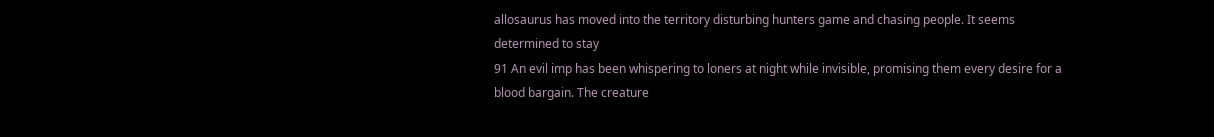allosaurus has moved into the territory disturbing hunters game and chasing people. It seems determined to stay
91 An evil imp has been whispering to loners at night while invisible, promising them every desire for a blood bargain. The creature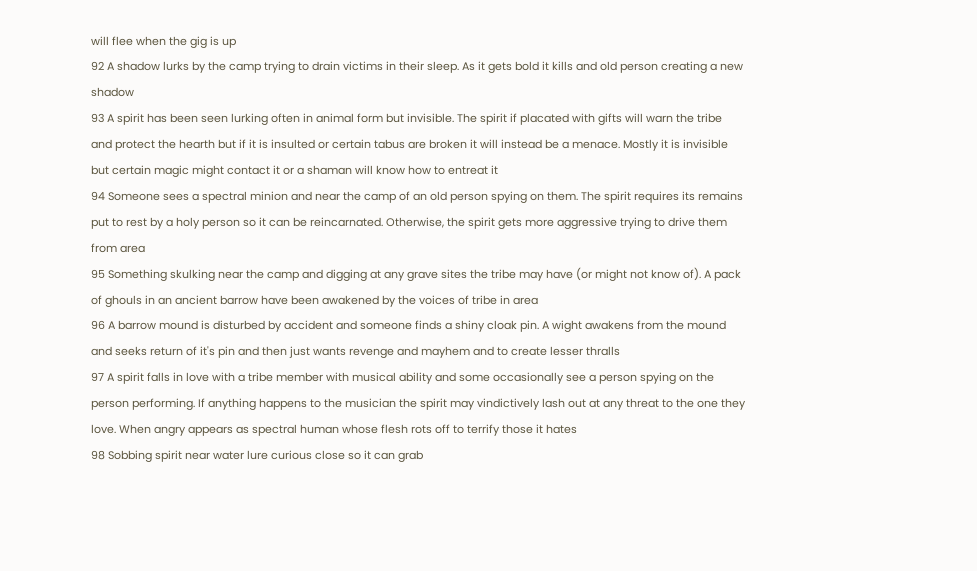will flee when the gig is up
92 A shadow lurks by the camp trying to drain victims in their sleep. As it gets bold it kills and old person creating a new shadow
93 A spirit has been seen lurking often in animal form but invisible. The spirit if placated with gifts will warn the tribe and protect the hearth but if it is insulted or certain tabus are broken it will instead be a menace. Mostly it is invisible but certain magic might contact it or a shaman will know how to entreat it
94 Someone sees a spectral minion and near the camp of an old person spying on them. The spirit requires its remains put to rest by a holy person so it can be reincarnated. Otherwise, the spirit gets more aggressive trying to drive them from area
95 Something skulking near the camp and digging at any grave sites the tribe may have (or might not know of). A pack of ghouls in an ancient barrow have been awakened by the voices of tribe in area
96 A barrow mound is disturbed by accident and someone finds a shiny cloak pin. A wight awakens from the mound and seeks return of it's pin and then just wants revenge and mayhem and to create lesser thralls
97 A spirit falls in love with a tribe member with musical ability and some occasionally see a person spying on the person performing. If anything happens to the musician the spirit may vindictively lash out at any threat to the one they love. When angry appears as spectral human whose flesh rots off to terrify those it hates
98 Sobbing spirit near water lure curious close so it can grab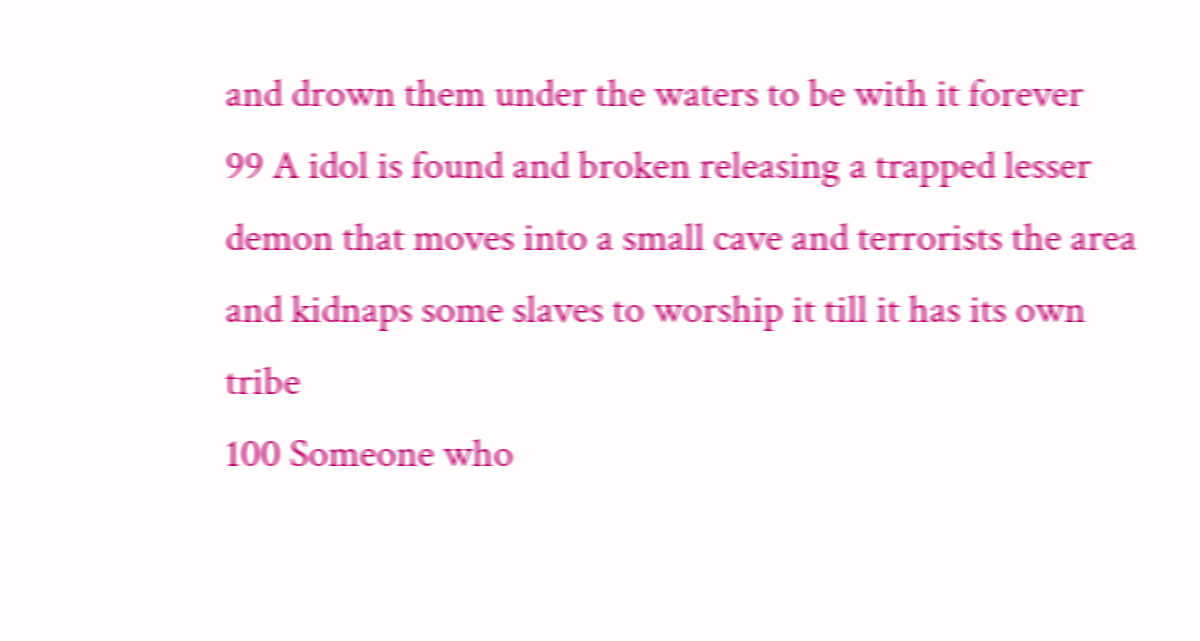and drown them under the waters to be with it forever
99 A idol is found and broken releasing a trapped lesser demon that moves into a small cave and terrorists the area and kidnaps some slaves to worship it till it has its own tribe
100 Someone who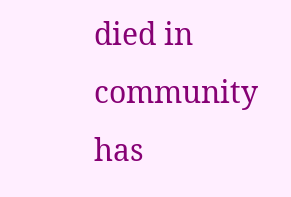died in community has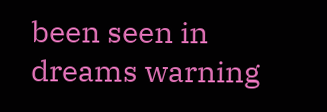been seen in dreams warning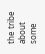the tribe about some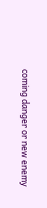coming danger or new enemy